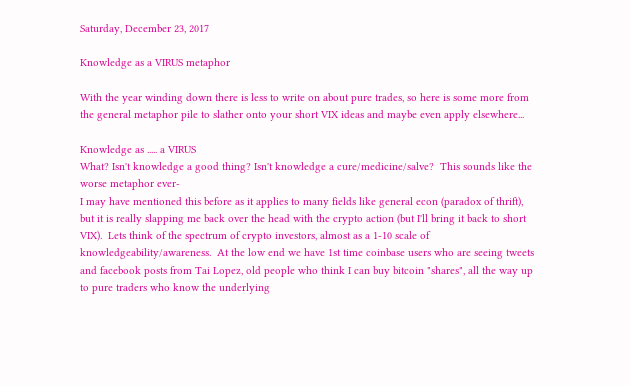Saturday, December 23, 2017

Knowledge as a VIRUS metaphor

With the year winding down there is less to write on about pure trades, so here is some more from the general metaphor pile to slather onto your short VIX ideas and maybe even apply elsewhere...

Knowledge as ..... a VIRUS
What? Isn't knowledge a good thing? Isn't knowledge a cure/medicine/salve?  This sounds like the worse metaphor ever-
I may have mentioned this before as it applies to many fields like general econ (paradox of thrift), but it is really slapping me back over the head with the crypto action (but I'll bring it back to short VIX).  Lets think of the spectrum of crypto investors, almost as a 1-10 scale of knowledgeability/awareness.  At the low end we have 1st time coinbase users who are seeing tweets and facebook posts from Tai Lopez, old people who think I can buy bitcoin "shares", all the way up to pure traders who know the underlying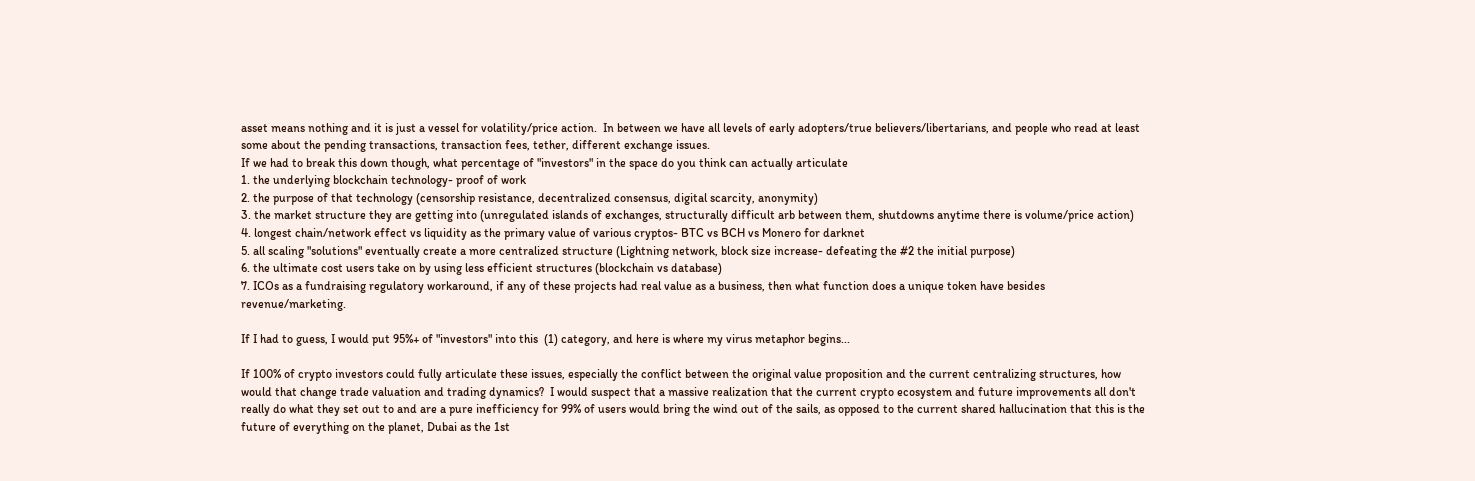asset means nothing and it is just a vessel for volatility/price action.  In between we have all levels of early adopters/true believers/libertarians, and people who read at least some about the pending transactions, transaction fees, tether, different exchange issues.
If we had to break this down though, what percentage of "investors" in the space do you think can actually articulate
1. the underlying blockchain technology- proof of work
2. the purpose of that technology (censorship resistance, decentralized consensus, digital scarcity, anonymity)
3. the market structure they are getting into (unregulated islands of exchanges, structurally difficult arb between them, shutdowns anytime there is volume/price action)
4. longest chain/network effect vs liquidity as the primary value of various cryptos- BTC vs BCH vs Monero for darknet
5. all scaling "solutions" eventually create a more centralized structure (Lightning network, block size increase- defeating the #2 the initial purpose)
6. the ultimate cost users take on by using less efficient structures (blockchain vs database)
7. ICOs as a fundraising regulatory workaround, if any of these projects had real value as a business, then what function does a unique token have besides revenue/marketing.

If I had to guess, I would put 95%+ of "investors" into this  (1) category, and here is where my virus metaphor begins...

If 100% of crypto investors could fully articulate these issues, especially the conflict between the original value proposition and the current centralizing structures, how would that change trade valuation and trading dynamics?  I would suspect that a massive realization that the current crypto ecosystem and future improvements all don't really do what they set out to and are a pure inefficiency for 99% of users would bring the wind out of the sails, as opposed to the current shared hallucination that this is the future of everything on the planet, Dubai as the 1st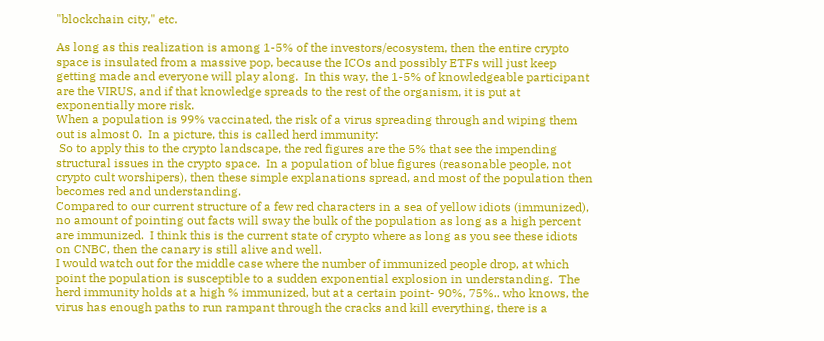"blockchain city," etc.

As long as this realization is among 1-5% of the investors/ecosystem, then the entire crypto space is insulated from a massive pop, because the ICOs and possibly ETFs will just keep getting made and everyone will play along.  In this way, the 1-5% of knowledgeable participant are the VIRUS, and if that knowledge spreads to the rest of the organism, it is put at exponentially more risk.
When a population is 99% vaccinated, the risk of a virus spreading through and wiping them out is almost 0.  In a picture, this is called herd immunity:
 So to apply this to the crypto landscape, the red figures are the 5% that see the impending structural issues in the crypto space.  In a population of blue figures (reasonable people, not crypto cult worshipers), then these simple explanations spread, and most of the population then becomes red and understanding.
Compared to our current structure of a few red characters in a sea of yellow idiots (immunized), no amount of pointing out facts will sway the bulk of the population as long as a high percent are immunized.  I think this is the current state of crypto where as long as you see these idiots on CNBC, then the canary is still alive and well.
I would watch out for the middle case where the number of immunized people drop, at which point the population is susceptible to a sudden exponential explosion in understanding.  The herd immunity holds at a high % immunized, but at a certain point- 90%, 75%.. who knows, the virus has enough paths to run rampant through the cracks and kill everything, there is a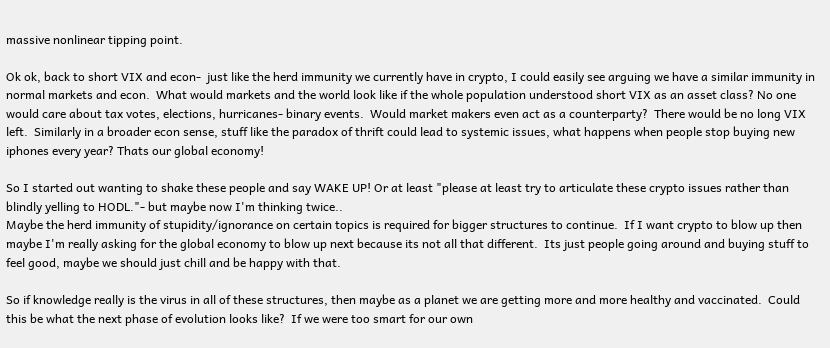massive nonlinear tipping point.

Ok ok, back to short VIX and econ-  just like the herd immunity we currently have in crypto, I could easily see arguing we have a similar immunity in normal markets and econ.  What would markets and the world look like if the whole population understood short VIX as an asset class? No one would care about tax votes, elections, hurricanes- binary events.  Would market makers even act as a counterparty?  There would be no long VIX left.  Similarly in a broader econ sense, stuff like the paradox of thrift could lead to systemic issues, what happens when people stop buying new iphones every year? Thats our global economy!

So I started out wanting to shake these people and say WAKE UP! Or at least "please at least try to articulate these crypto issues rather than blindly yelling to HODL."- but maybe now I'm thinking twice..
Maybe the herd immunity of stupidity/ignorance on certain topics is required for bigger structures to continue.  If I want crypto to blow up then maybe I'm really asking for the global economy to blow up next because its not all that different.  Its just people going around and buying stuff to feel good, maybe we should just chill and be happy with that.

So if knowledge really is the virus in all of these structures, then maybe as a planet we are getting more and more healthy and vaccinated.  Could this be what the next phase of evolution looks like?  If we were too smart for our own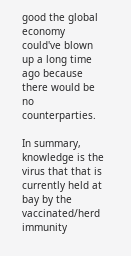good the global economy could've blown up a long time ago because there would be no counterparties.

In summary, knowledge is the virus that that is currently held at bay by the vaccinated/herd immunity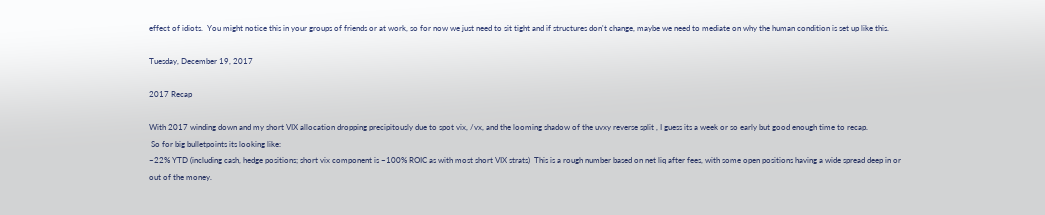effect of idiots.  You might notice this in your groups of friends or at work, so for now we just need to sit tight and if structures don't change, maybe we need to mediate on why the human condition is set up like this.

Tuesday, December 19, 2017

2017 Recap

With 2017 winding down and my short VIX allocation dropping precipitously due to spot vix, /vx, and the looming shadow of the uvxy reverse split , I guess its a week or so early but good enough time to recap.
 So for big bulletpoints its looking like:
~22% YTD (including cash, hedge positions; short vix component is ~100% ROIC as with most short VIX strats)  This is a rough number based on net liq after fees, with some open positions having a wide spread deep in or out of the money.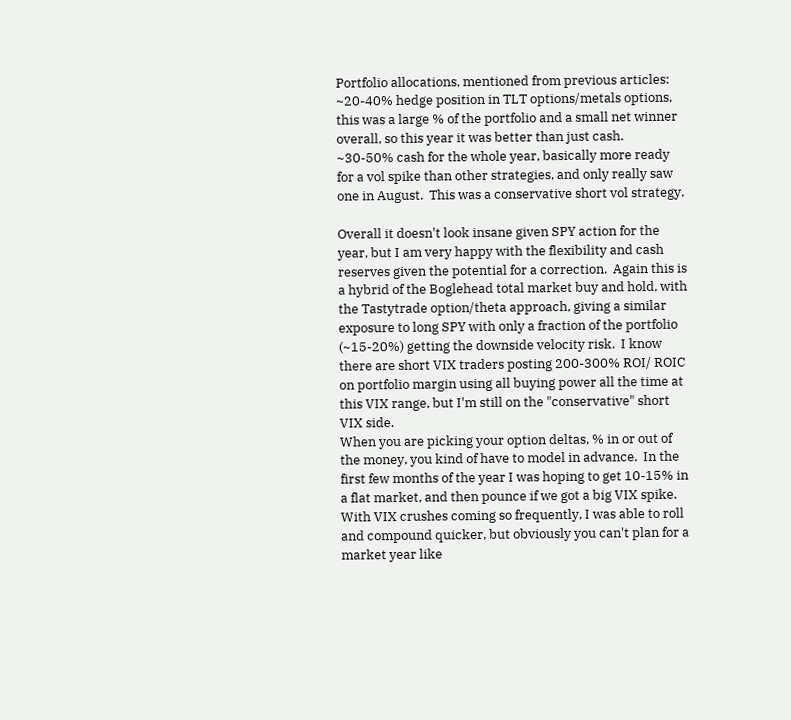Portfolio allocations, mentioned from previous articles:
~20-40% hedge position in TLT options/metals options, this was a large % of the portfolio and a small net winner overall, so this year it was better than just cash.
~30-50% cash for the whole year, basically more ready for a vol spike than other strategies, and only really saw one in August.  This was a conservative short vol strategy.

Overall it doesn't look insane given SPY action for the year, but I am very happy with the flexibility and cash reserves given the potential for a correction.  Again this is a hybrid of the Boglehead total market buy and hold, with the Tastytrade option/theta approach, giving a similar exposure to long SPY with only a fraction of the portfolio (~15-20%) getting the downside velocity risk.  I know there are short VIX traders posting 200-300% ROI/ ROIC on portfolio margin using all buying power all the time at this VIX range, but I'm still on the "conservative" short VIX side.
When you are picking your option deltas, % in or out of the money, you kind of have to model in advance.  In the first few months of the year I was hoping to get 10-15% in a flat market, and then pounce if we got a big VIX spike.  With VIX crushes coming so frequently, I was able to roll and compound quicker, but obviously you can't plan for a market year like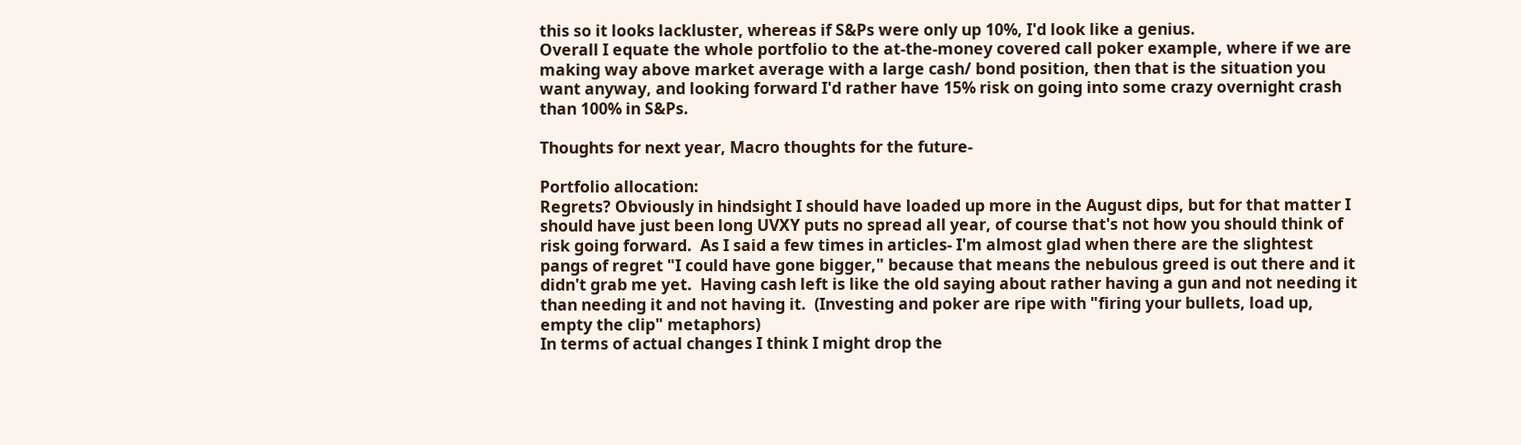this so it looks lackluster, whereas if S&Ps were only up 10%, I'd look like a genius.
Overall I equate the whole portfolio to the at-the-money covered call poker example, where if we are making way above market average with a large cash/ bond position, then that is the situation you want anyway, and looking forward I'd rather have 15% risk on going into some crazy overnight crash than 100% in S&Ps.

Thoughts for next year, Macro thoughts for the future-

Portfolio allocation:
Regrets? Obviously in hindsight I should have loaded up more in the August dips, but for that matter I should have just been long UVXY puts no spread all year, of course that's not how you should think of risk going forward.  As I said a few times in articles- I'm almost glad when there are the slightest pangs of regret "I could have gone bigger," because that means the nebulous greed is out there and it didn't grab me yet.  Having cash left is like the old saying about rather having a gun and not needing it than needing it and not having it.  (Investing and poker are ripe with "firing your bullets, load up, empty the clip" metaphors)
In terms of actual changes I think I might drop the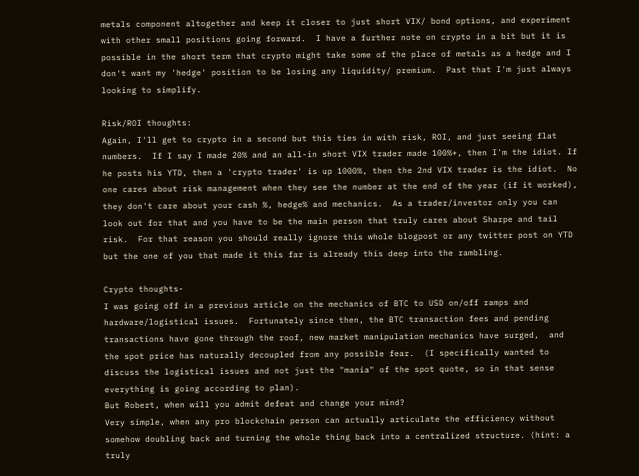metals component altogether and keep it closer to just short VIX/ bond options, and experiment with other small positions going forward.  I have a further note on crypto in a bit but it is possible in the short term that crypto might take some of the place of metals as a hedge and I don't want my 'hedge' position to be losing any liquidity/ premium.  Past that I'm just always looking to simplify.

Risk/ROI thoughts:
Again, I'll get to crypto in a second but this ties in with risk, ROI, and just seeing flat numbers.  If I say I made 20% and an all-in short VIX trader made 100%+, then I'm the idiot. If he posts his YTD, then a 'crypto trader' is up 1000%, then the 2nd VIX trader is the idiot.  No one cares about risk management when they see the number at the end of the year (if it worked), they don't care about your cash %, hedge% and mechanics.  As a trader/investor only you can look out for that and you have to be the main person that truly cares about Sharpe and tail risk.  For that reason you should really ignore this whole blogpost or any twitter post on YTD but the one of you that made it this far is already this deep into the rambling.

Crypto thoughts-
I was going off in a previous article on the mechanics of BTC to USD on/off ramps and hardware/logistical issues.  Fortunately since then, the BTC transaction fees and pending transactions have gone through the roof, new market manipulation mechanics have surged,  and the spot price has naturally decoupled from any possible fear.  (I specifically wanted to discuss the logistical issues and not just the "mania" of the spot quote, so in that sense everything is going according to plan).
But Robert, when will you admit defeat and change your mind?
Very simple, when any pro blockchain person can actually articulate the efficiency without somehow doubling back and turning the whole thing back into a centralized structure. (hint: a truly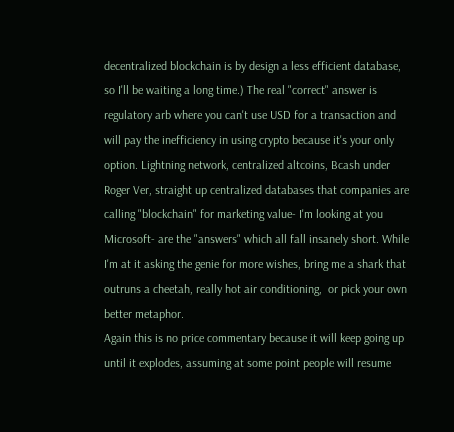decentralized blockchain is by design a less efficient database, so I'll be waiting a long time.) The real "correct" answer is regulatory arb where you can't use USD for a transaction and will pay the inefficiency in using crypto because it's your only option. Lightning network, centralized altcoins, Bcash under Roger Ver, straight up centralized databases that companies are calling "blockchain" for marketing value- I'm looking at you Microsoft- are the "answers" which all fall insanely short. While I'm at it asking the genie for more wishes, bring me a shark that outruns a cheetah, really hot air conditioning,  or pick your own better metaphor.
Again this is no price commentary because it will keep going up until it explodes, assuming at some point people will resume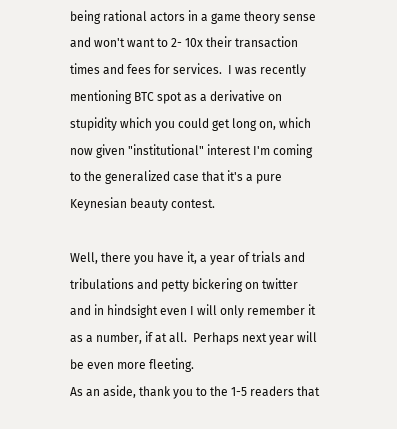being rational actors in a game theory sense and won't want to 2- 10x their transaction times and fees for services.  I was recently mentioning BTC spot as a derivative on stupidity which you could get long on, which now given "institutional" interest I'm coming to the generalized case that it's a pure Keynesian beauty contest.

Well, there you have it, a year of trials and tribulations and petty bickering on twitter and in hindsight even I will only remember it as a number, if at all.  Perhaps next year will be even more fleeting.
As an aside, thank you to the 1-5 readers that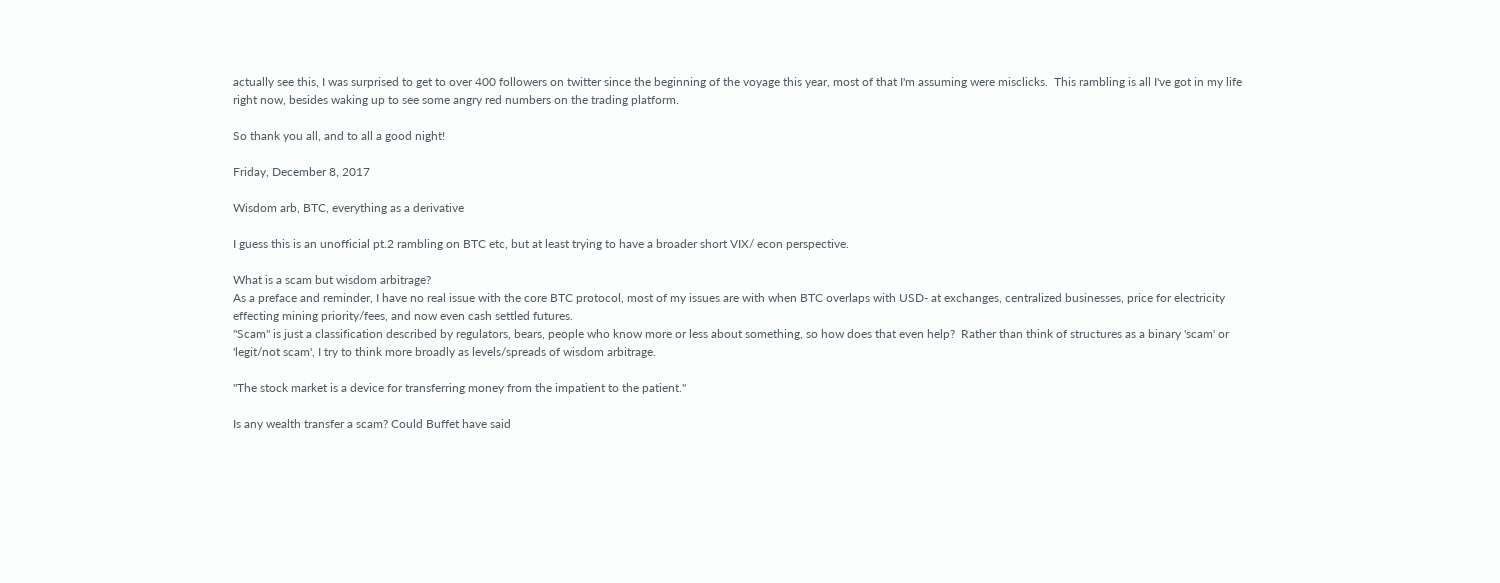actually see this, I was surprised to get to over 400 followers on twitter since the beginning of the voyage this year, most of that I'm assuming were misclicks.  This rambling is all I've got in my life right now, besides waking up to see some angry red numbers on the trading platform.

So thank you all, and to all a good night!

Friday, December 8, 2017

Wisdom arb, BTC, everything as a derivative

I guess this is an unofficial pt.2 rambling on BTC etc, but at least trying to have a broader short VIX/ econ perspective.

What is a scam but wisdom arbitrage?
As a preface and reminder, I have no real issue with the core BTC protocol, most of my issues are with when BTC overlaps with USD- at exchanges, centralized businesses, price for electricity effecting mining priority/fees, and now even cash settled futures.
"Scam" is just a classification described by regulators, bears, people who know more or less about something, so how does that even help?  Rather than think of structures as a binary 'scam' or 'legit/not scam', I try to think more broadly as levels/spreads of wisdom arbitrage.

"The stock market is a device for transferring money from the impatient to the patient."

Is any wealth transfer a scam? Could Buffet have said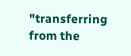"transferring from the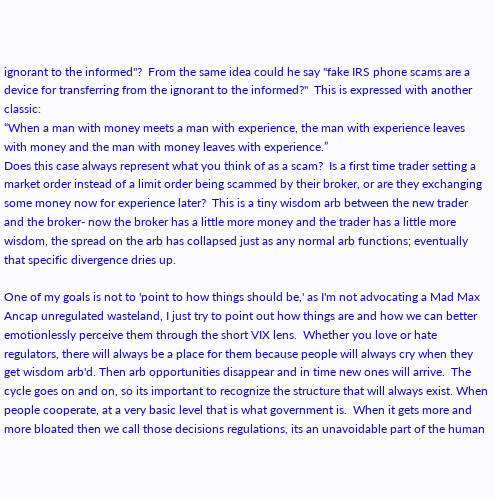ignorant to the informed"?  From the same idea could he say "fake IRS phone scams are a device for transferring from the ignorant to the informed?"  This is expressed with another classic:
“When a man with money meets a man with experience, the man with experience leaves with money and the man with money leaves with experience.”
Does this case always represent what you think of as a scam?  Is a first time trader setting a market order instead of a limit order being scammed by their broker, or are they exchanging some money now for experience later?  This is a tiny wisdom arb between the new trader and the broker- now the broker has a little more money and the trader has a little more wisdom, the spread on the arb has collapsed just as any normal arb functions; eventually that specific divergence dries up.

One of my goals is not to 'point to how things should be,' as I'm not advocating a Mad Max Ancap unregulated wasteland, I just try to point out how things are and how we can better emotionlessly perceive them through the short VIX lens.  Whether you love or hate regulators, there will always be a place for them because people will always cry when they get wisdom arb'd. Then arb opportunities disappear and in time new ones will arrive.  The cycle goes on and on, so its important to recognize the structure that will always exist. When people cooperate, at a very basic level that is what government is.  When it gets more and more bloated then we call those decisions regulations, its an unavoidable part of the human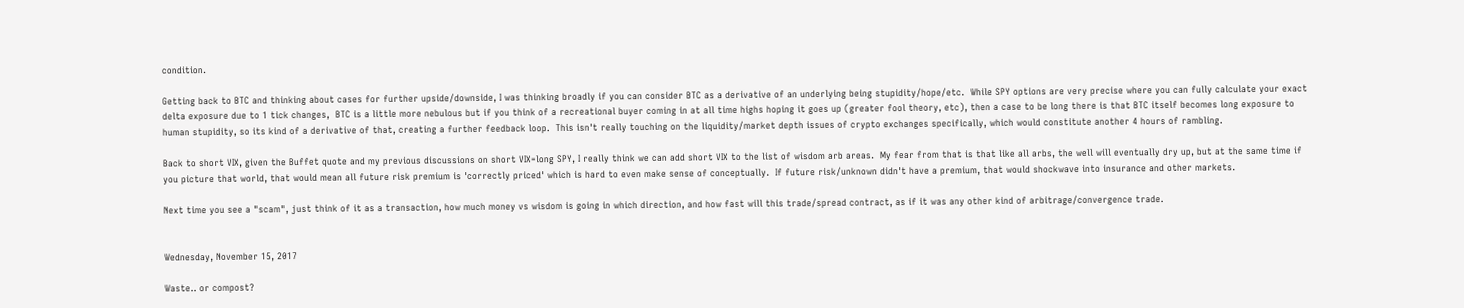condition.

Getting back to BTC and thinking about cases for further upside/downside, I was thinking broadly if you can consider BTC as a derivative of an underlying being stupidity/hope/etc.  While SPY options are very precise where you can fully calculate your exact delta exposure due to 1 tick changes,  BTC is a little more nebulous but if you think of a recreational buyer coming in at all time highs hoping it goes up (greater fool theory, etc), then a case to be long there is that BTC itself becomes long exposure to human stupidity, so its kind of a derivative of that, creating a further feedback loop.  This isn't really touching on the liquidity/market depth issues of crypto exchanges specifically, which would constitute another 4 hours of rambling.

Back to short VIX, given the Buffet quote and my previous discussions on short VIX=long SPY, I really think we can add short VIX to the list of wisdom arb areas.  My fear from that is that like all arbs, the well will eventually dry up, but at the same time if you picture that world, that would mean all future risk premium is 'correctly priced' which is hard to even make sense of conceptually.  If future risk/unknown didn't have a premium, that would shockwave into insurance and other markets.

Next time you see a "scam", just think of it as a transaction, how much money vs wisdom is going in which direction, and how fast will this trade/spread contract, as if it was any other kind of arbitrage/convergence trade.


Wednesday, November 15, 2017

Waste.. or compost?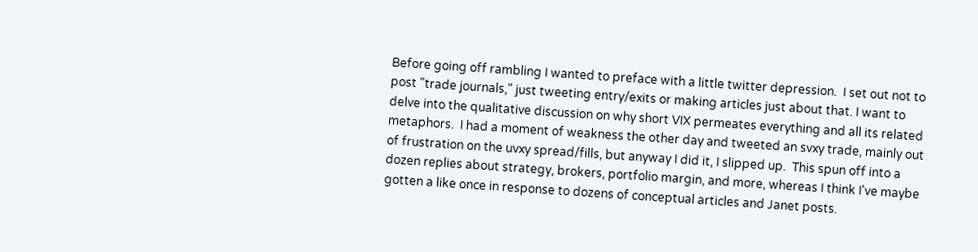Before going off rambling I wanted to preface with a little twitter depression.  I set out not to post "trade journals," just tweeting entry/exits or making articles just about that. I want to delve into the qualitative discussion on why short VIX permeates everything and all its related metaphors.  I had a moment of weakness the other day and tweeted an svxy trade, mainly out of frustration on the uvxy spread/fills, but anyway I did it, I slipped up.  This spun off into a dozen replies about strategy, brokers, portfolio margin, and more, whereas I think I've maybe gotten a like once in response to dozens of conceptual articles and Janet posts.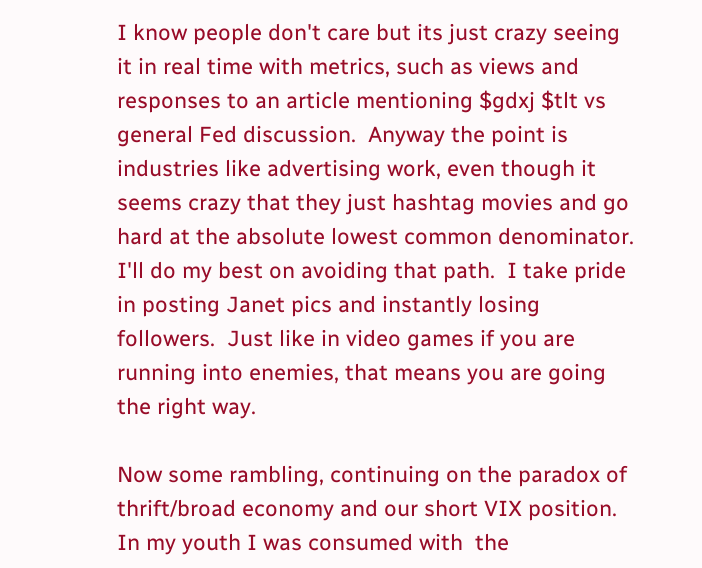I know people don't care but its just crazy seeing it in real time with metrics, such as views and responses to an article mentioning $gdxj $tlt vs general Fed discussion.  Anyway the point is industries like advertising work, even though it seems crazy that they just hashtag movies and go hard at the absolute lowest common denominator.  I'll do my best on avoiding that path.  I take pride in posting Janet pics and instantly losing followers.  Just like in video games if you are running into enemies, that means you are going the right way.

Now some rambling, continuing on the paradox of thrift/broad economy and our short VIX position.  In my youth I was consumed with  the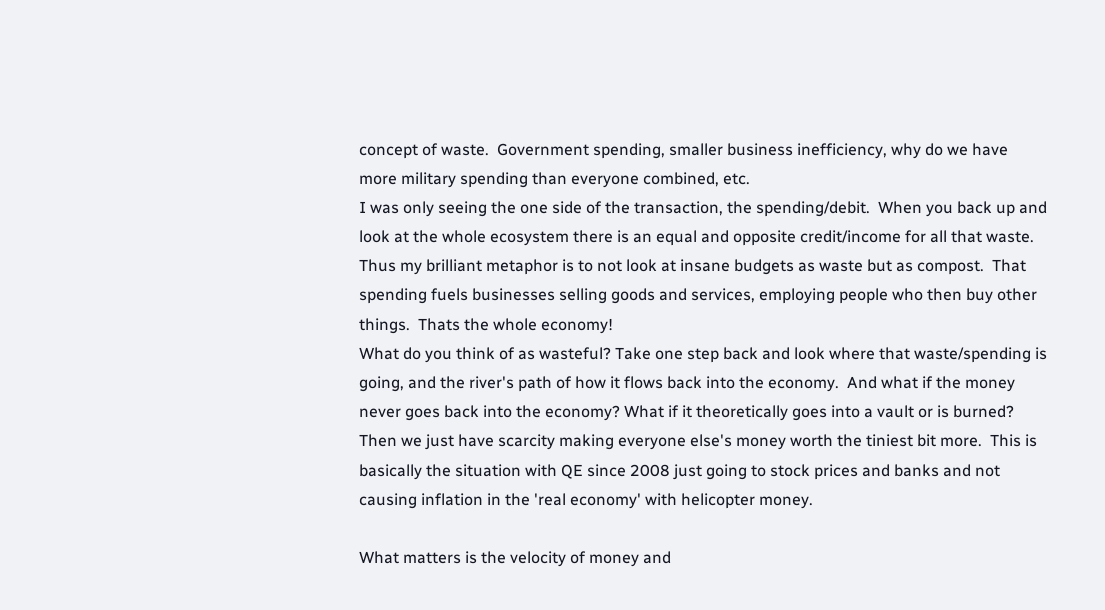concept of waste.  Government spending, smaller business inefficiency, why do we have more military spending than everyone combined, etc.
I was only seeing the one side of the transaction, the spending/debit.  When you back up and look at the whole ecosystem there is an equal and opposite credit/income for all that waste.  Thus my brilliant metaphor is to not look at insane budgets as waste but as compost.  That spending fuels businesses selling goods and services, employing people who then buy other things.  Thats the whole economy!
What do you think of as wasteful? Take one step back and look where that waste/spending is going, and the river's path of how it flows back into the economy.  And what if the money never goes back into the economy? What if it theoretically goes into a vault or is burned?  Then we just have scarcity making everyone else's money worth the tiniest bit more.  This is basically the situation with QE since 2008 just going to stock prices and banks and not causing inflation in the 'real economy' with helicopter money.

What matters is the velocity of money and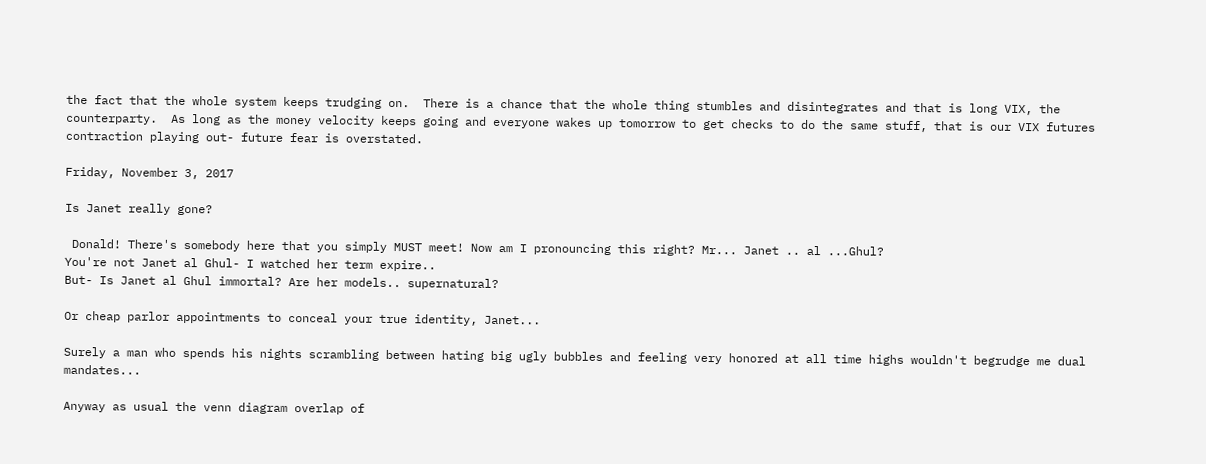the fact that the whole system keeps trudging on.  There is a chance that the whole thing stumbles and disintegrates and that is long VIX, the counterparty.  As long as the money velocity keeps going and everyone wakes up tomorrow to get checks to do the same stuff, that is our VIX futures contraction playing out- future fear is overstated.

Friday, November 3, 2017

Is Janet really gone?

 Donald! There's somebody here that you simply MUST meet! Now am I pronouncing this right? Mr... Janet .. al ...Ghul?
You're not Janet al Ghul- I watched her term expire..
But- Is Janet al Ghul immortal? Are her models.. supernatural?

Or cheap parlor appointments to conceal your true identity, Janet...

Surely a man who spends his nights scrambling between hating big ugly bubbles and feeling very honored at all time highs wouldn't begrudge me dual mandates...

Anyway as usual the venn diagram overlap of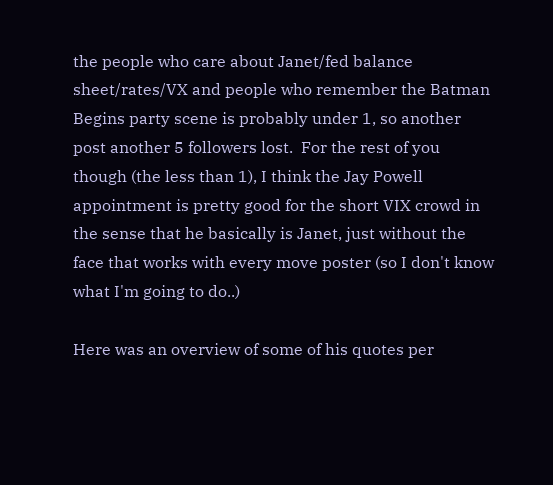the people who care about Janet/fed balance sheet/rates/VX and people who remember the Batman Begins party scene is probably under 1, so another post another 5 followers lost.  For the rest of you though (the less than 1), I think the Jay Powell appointment is pretty good for the short VIX crowd in the sense that he basically is Janet, just without the face that works with every move poster (so I don't know what I'm going to do..)

Here was an overview of some of his quotes per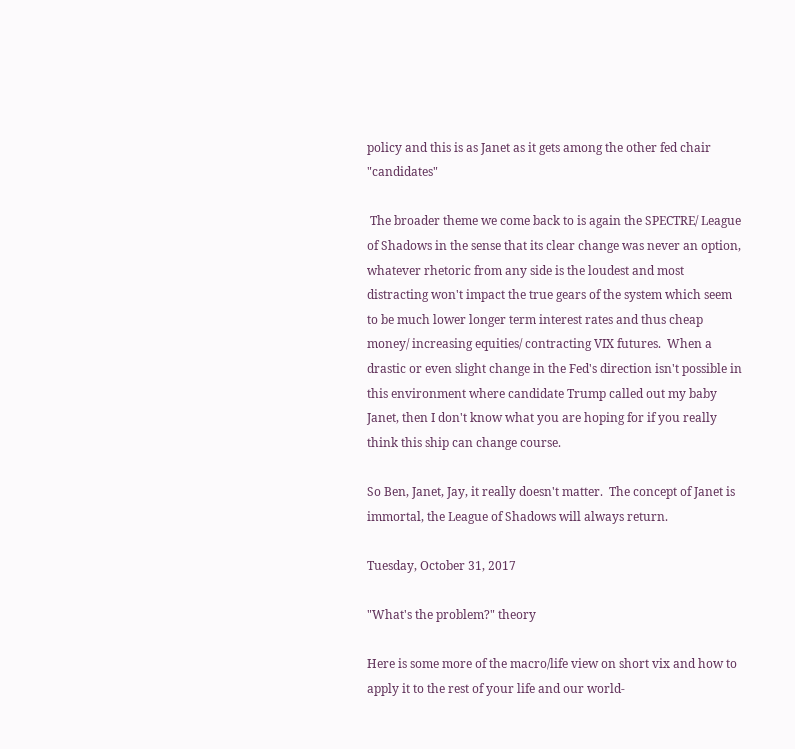policy and this is as Janet as it gets among the other fed chair "candidates"

 The broader theme we come back to is again the SPECTRE/ League of Shadows in the sense that its clear change was never an option, whatever rhetoric from any side is the loudest and most distracting won't impact the true gears of the system which seem to be much lower longer term interest rates and thus cheap money/ increasing equities/ contracting VIX futures.  When a drastic or even slight change in the Fed's direction isn't possible in this environment where candidate Trump called out my baby Janet, then I don't know what you are hoping for if you really think this ship can change course.

So Ben, Janet, Jay, it really doesn't matter.  The concept of Janet is immortal, the League of Shadows will always return.

Tuesday, October 31, 2017

"What's the problem?" theory

Here is some more of the macro/life view on short vix and how to apply it to the rest of your life and our world-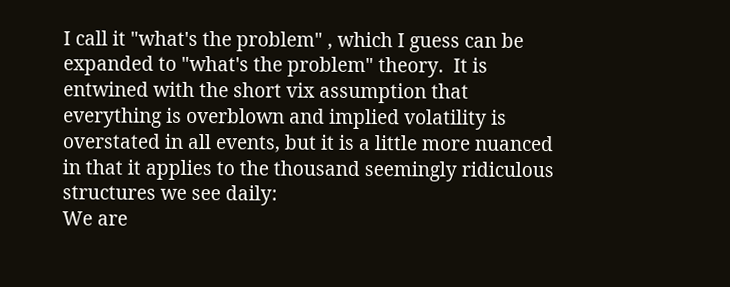I call it "what's the problem" , which I guess can be expanded to "what's the problem" theory.  It is entwined with the short vix assumption that everything is overblown and implied volatility is overstated in all events, but it is a little more nuanced in that it applies to the thousand seemingly ridiculous structures we see daily:
We are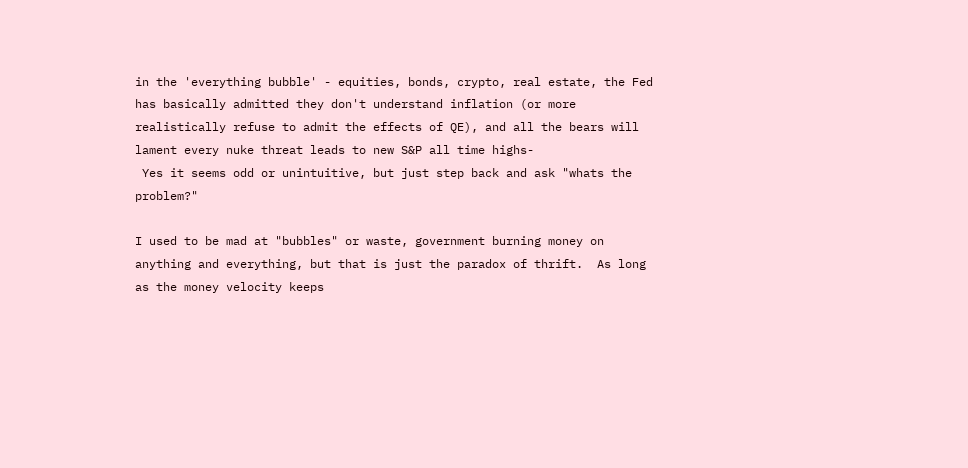in the 'everything bubble' - equities, bonds, crypto, real estate, the Fed has basically admitted they don't understand inflation (or more realistically refuse to admit the effects of QE), and all the bears will lament every nuke threat leads to new S&P all time highs-
 Yes it seems odd or unintuitive, but just step back and ask "whats the problem?"

I used to be mad at "bubbles" or waste, government burning money on anything and everything, but that is just the paradox of thrift.  As long as the money velocity keeps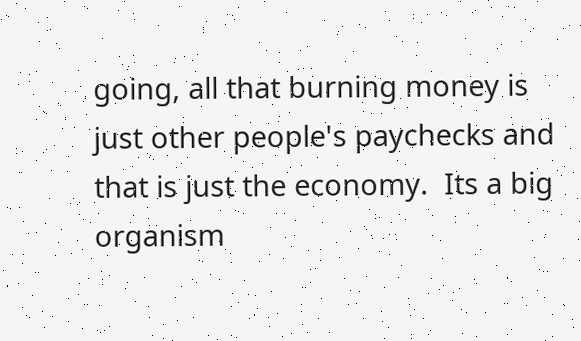going, all that burning money is just other people's paychecks and that is just the economy.  Its a big organism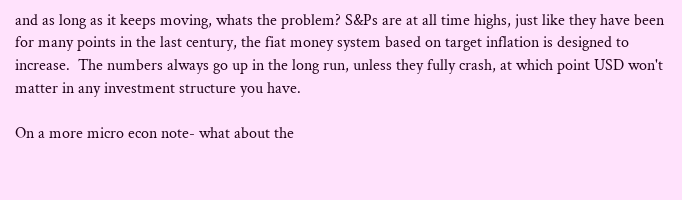and as long as it keeps moving, whats the problem? S&Ps are at all time highs, just like they have been for many points in the last century, the fiat money system based on target inflation is designed to increase.  The numbers always go up in the long run, unless they fully crash, at which point USD won't matter in any investment structure you have.

On a more micro econ note- what about the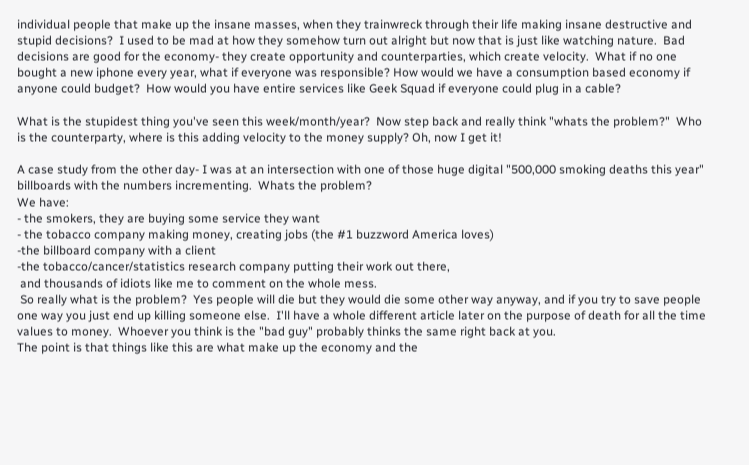individual people that make up the insane masses, when they trainwreck through their life making insane destructive and stupid decisions?  I used to be mad at how they somehow turn out alright but now that is just like watching nature.  Bad decisions are good for the economy- they create opportunity and counterparties, which create velocity.  What if no one bought a new iphone every year, what if everyone was responsible? How would we have a consumption based economy if anyone could budget?  How would you have entire services like Geek Squad if everyone could plug in a cable?

What is the stupidest thing you've seen this week/month/year?  Now step back and really think "whats the problem?"  Who is the counterparty, where is this adding velocity to the money supply? Oh, now I get it!

A case study from the other day- I was at an intersection with one of those huge digital "500,000 smoking deaths this year" billboards with the numbers incrementing.  Whats the problem?
We have:
- the smokers, they are buying some service they want
- the tobacco company making money, creating jobs (the #1 buzzword America loves)
-the billboard company with a client
-the tobacco/cancer/statistics research company putting their work out there,
 and thousands of idiots like me to comment on the whole mess.
 So really what is the problem?  Yes people will die but they would die some other way anyway, and if you try to save people one way you just end up killing someone else.  I'll have a whole different article later on the purpose of death for all the time values to money.  Whoever you think is the "bad guy" probably thinks the same right back at you.
The point is that things like this are what make up the economy and the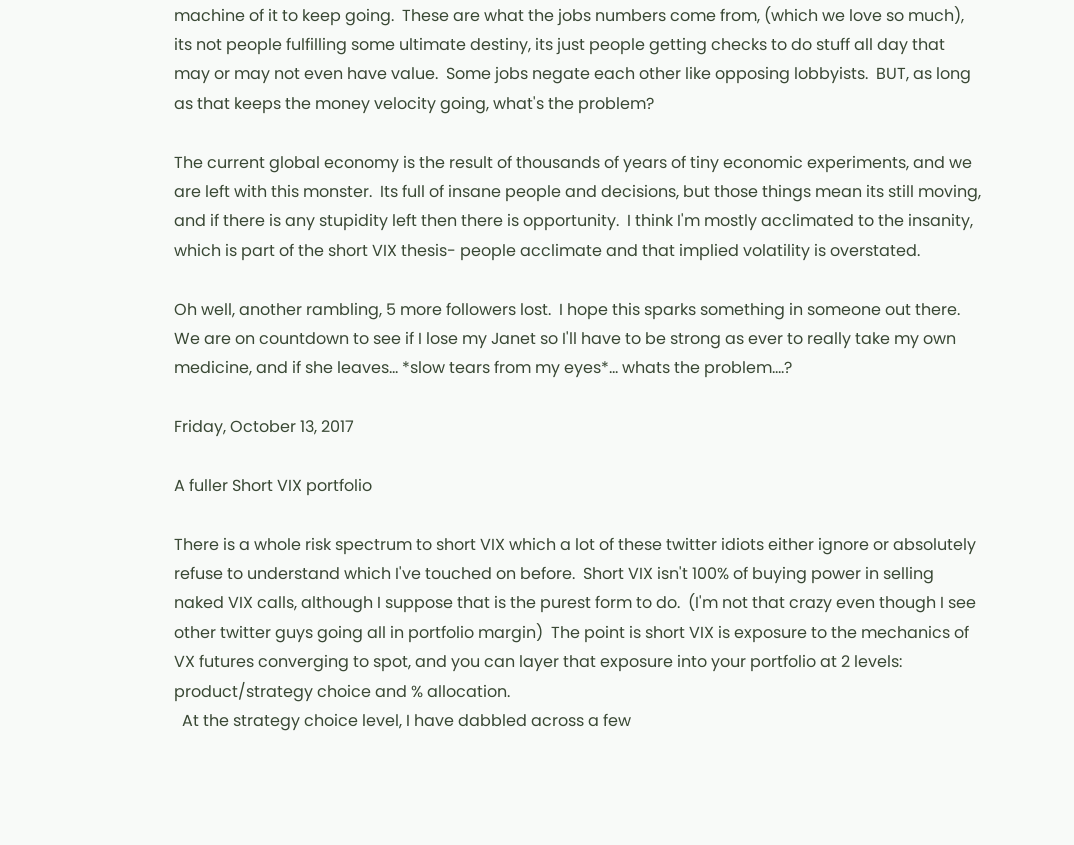machine of it to keep going.  These are what the jobs numbers come from, (which we love so much), its not people fulfilling some ultimate destiny, its just people getting checks to do stuff all day that may or may not even have value.  Some jobs negate each other like opposing lobbyists.  BUT, as long as that keeps the money velocity going, what's the problem?

The current global economy is the result of thousands of years of tiny economic experiments, and we are left with this monster.  Its full of insane people and decisions, but those things mean its still moving, and if there is any stupidity left then there is opportunity.  I think I'm mostly acclimated to the insanity, which is part of the short VIX thesis- people acclimate and that implied volatility is overstated.

Oh well, another rambling, 5 more followers lost.  I hope this sparks something in someone out there.  We are on countdown to see if I lose my Janet so I'll have to be strong as ever to really take my own medicine, and if she leaves... *slow tears from my eyes*... whats the problem....?

Friday, October 13, 2017

A fuller Short VIX portfolio

There is a whole risk spectrum to short VIX which a lot of these twitter idiots either ignore or absolutely refuse to understand which I've touched on before.  Short VIX isn't 100% of buying power in selling naked VIX calls, although I suppose that is the purest form to do.  (I'm not that crazy even though I see other twitter guys going all in portfolio margin)  The point is short VIX is exposure to the mechanics of VX futures converging to spot, and you can layer that exposure into your portfolio at 2 levels: product/strategy choice and % allocation.
  At the strategy choice level, I have dabbled across a few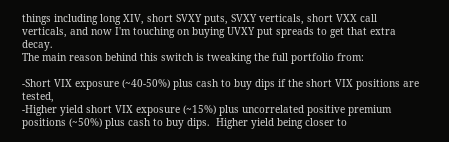things including long XIV, short SVXY puts, SVXY verticals, short VXX call verticals, and now I'm touching on buying UVXY put spreads to get that extra decay.
The main reason behind this switch is tweaking the full portfolio from:

-Short VIX exposure (~40-50%) plus cash to buy dips if the short VIX positions are tested,
-Higher yield short VIX exposure (~15%) plus uncorrelated positive premium positions (~50%) plus cash to buy dips.  Higher yield being closer to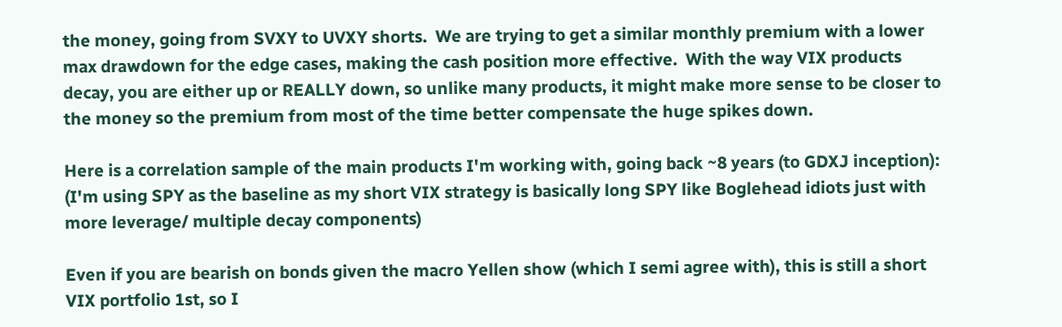the money, going from SVXY to UVXY shorts.  We are trying to get a similar monthly premium with a lower max drawdown for the edge cases, making the cash position more effective.  With the way VIX products decay, you are either up or REALLY down, so unlike many products, it might make more sense to be closer to the money so the premium from most of the time better compensate the huge spikes down.

Here is a correlation sample of the main products I'm working with, going back ~8 years (to GDXJ inception):
(I'm using SPY as the baseline as my short VIX strategy is basically long SPY like Boglehead idiots just with more leverage/ multiple decay components)

Even if you are bearish on bonds given the macro Yellen show (which I semi agree with), this is still a short VIX portfolio 1st, so I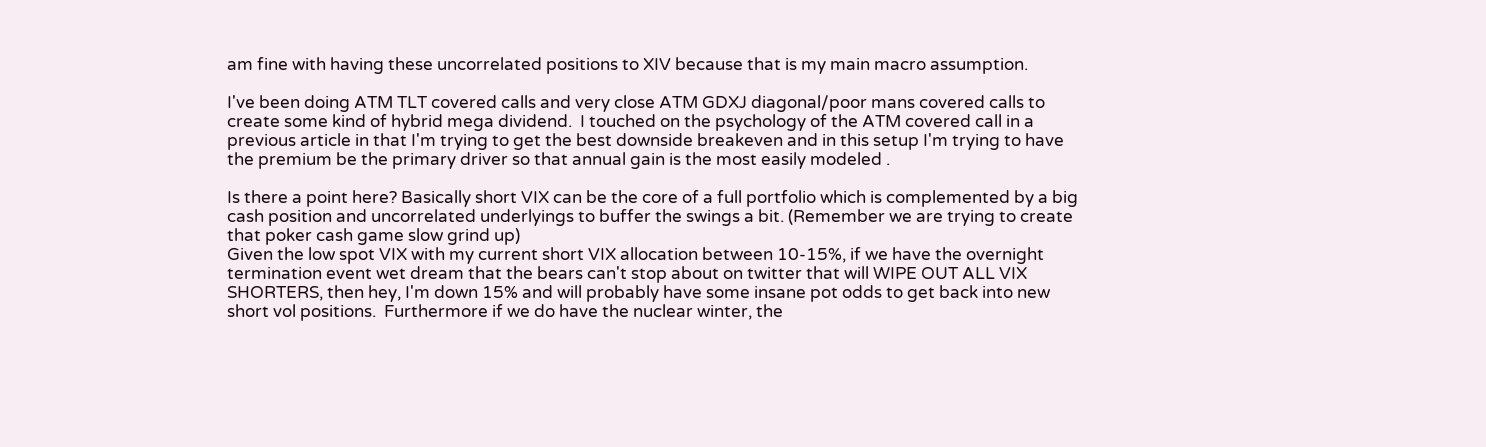am fine with having these uncorrelated positions to XIV because that is my main macro assumption.

I've been doing ATM TLT covered calls and very close ATM GDXJ diagonal/poor mans covered calls to create some kind of hybrid mega dividend.  I touched on the psychology of the ATM covered call in a previous article in that I'm trying to get the best downside breakeven and in this setup I'm trying to have the premium be the primary driver so that annual gain is the most easily modeled .

Is there a point here? Basically short VIX can be the core of a full portfolio which is complemented by a big cash position and uncorrelated underlyings to buffer the swings a bit. (Remember we are trying to create that poker cash game slow grind up)
Given the low spot VIX with my current short VIX allocation between 10-15%, if we have the overnight termination event wet dream that the bears can't stop about on twitter that will WIPE OUT ALL VIX SHORTERS, then hey, I'm down 15% and will probably have some insane pot odds to get back into new short vol positions.  Furthermore if we do have the nuclear winter, the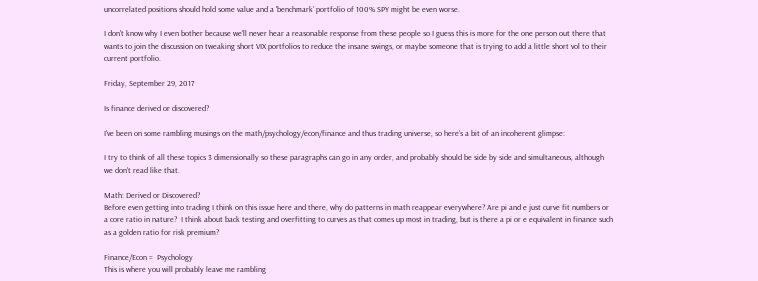uncorrelated positions should hold some value and a 'benchmark' portfolio of 100% SPY might be even worse.

I don't know why I even bother because we'll never hear a reasonable response from these people so I guess this is more for the one person out there that wants to join the discussion on tweaking short VIX portfolios to reduce the insane swings, or maybe someone that is trying to add a little short vol to their current portfolio.

Friday, September 29, 2017

Is finance derived or discovered?

I've been on some rambling musings on the math/psychology/econ/finance and thus trading universe, so here's a bit of an incoherent glimpse:

I try to think of all these topics 3 dimensionally so these paragraphs can go in any order, and probably should be side by side and simultaneous, although we don't read like that.

Math: Derived or Discovered?
Before even getting into trading I think on this issue here and there, why do patterns in math reappear everywhere? Are pi and e just curve fit numbers or a core ratio in nature?  I think about back testing and overfitting to curves as that comes up most in trading, but is there a pi or e equivalent in finance such as a golden ratio for risk premium?

Finance/Econ =  Psychology
This is where you will probably leave me rambling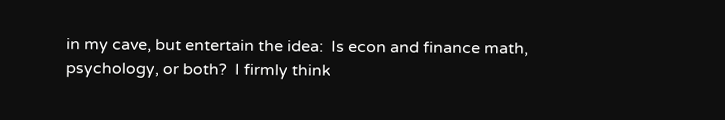in my cave, but entertain the idea:  Is econ and finance math, psychology, or both?  I firmly think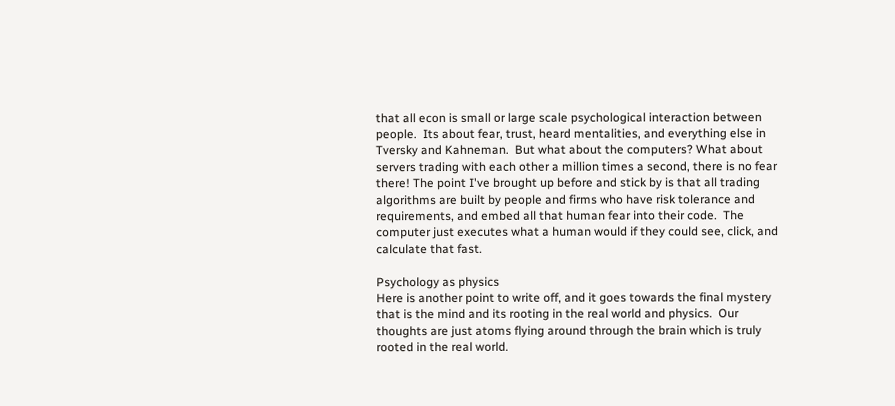that all econ is small or large scale psychological interaction between people.  Its about fear, trust, heard mentalities, and everything else in Tversky and Kahneman.  But what about the computers? What about servers trading with each other a million times a second, there is no fear there! The point I've brought up before and stick by is that all trading algorithms are built by people and firms who have risk tolerance and requirements, and embed all that human fear into their code.  The computer just executes what a human would if they could see, click, and calculate that fast.

Psychology as physics
Here is another point to write off, and it goes towards the final mystery that is the mind and its rooting in the real world and physics.  Our thoughts are just atoms flying around through the brain which is truly rooted in the real world.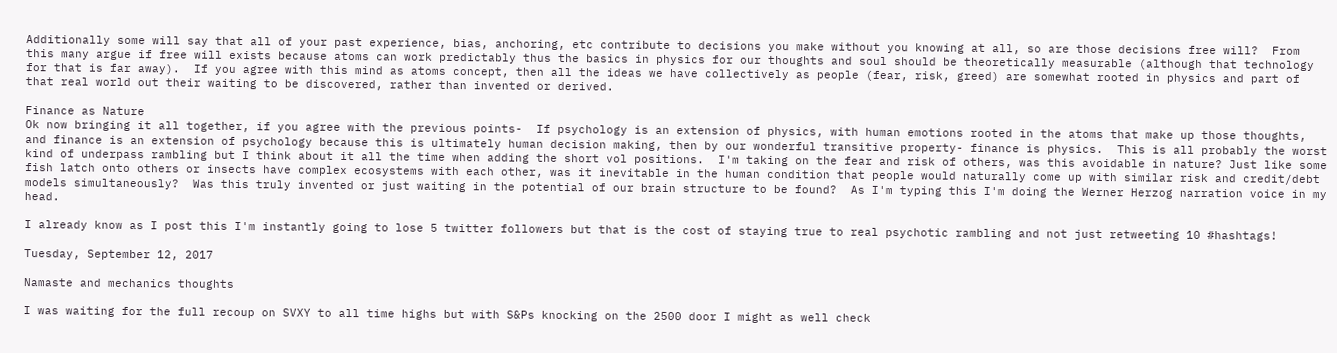Additionally some will say that all of your past experience, bias, anchoring, etc contribute to decisions you make without you knowing at all, so are those decisions free will?  From this many argue if free will exists because atoms can work predictably thus the basics in physics for our thoughts and soul should be theoretically measurable (although that technology for that is far away).  If you agree with this mind as atoms concept, then all the ideas we have collectively as people (fear, risk, greed) are somewhat rooted in physics and part of that real world out their waiting to be discovered, rather than invented or derived.

Finance as Nature
Ok now bringing it all together, if you agree with the previous points-  If psychology is an extension of physics, with human emotions rooted in the atoms that make up those thoughts, and finance is an extension of psychology because this is ultimately human decision making, then by our wonderful transitive property- finance is physics.  This is all probably the worst kind of underpass rambling but I think about it all the time when adding the short vol positions.  I'm taking on the fear and risk of others, was this avoidable in nature? Just like some fish latch onto others or insects have complex ecosystems with each other, was it inevitable in the human condition that people would naturally come up with similar risk and credit/debt models simultaneously?  Was this truly invented or just waiting in the potential of our brain structure to be found?  As I'm typing this I'm doing the Werner Herzog narration voice in my head.

I already know as I post this I'm instantly going to lose 5 twitter followers but that is the cost of staying true to real psychotic rambling and not just retweeting 10 #hashtags!

Tuesday, September 12, 2017

Namaste and mechanics thoughts

I was waiting for the full recoup on SVXY to all time highs but with S&Ps knocking on the 2500 door I might as well check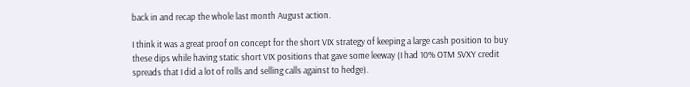back in and recap the whole last month August action.

I think it was a great proof on concept for the short VIX strategy of keeping a large cash position to buy these dips while having static short VIX positions that gave some leeway (I had 10% OTM SVXY credit spreads that I did a lot of rolls and selling calls against to hedge).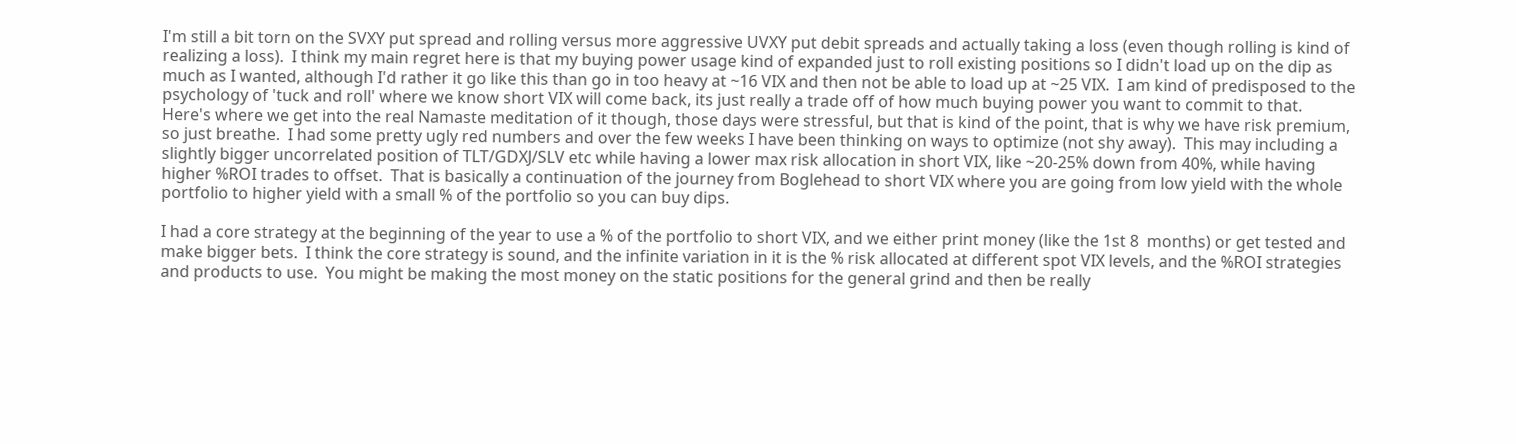I'm still a bit torn on the SVXY put spread and rolling versus more aggressive UVXY put debit spreads and actually taking a loss (even though rolling is kind of realizing a loss).  I think my main regret here is that my buying power usage kind of expanded just to roll existing positions so I didn't load up on the dip as much as I wanted, although I'd rather it go like this than go in too heavy at ~16 VIX and then not be able to load up at ~25 VIX.  I am kind of predisposed to the psychology of 'tuck and roll' where we know short VIX will come back, its just really a trade off of how much buying power you want to commit to that.
Here's where we get into the real Namaste meditation of it though, those days were stressful, but that is kind of the point, that is why we have risk premium, so just breathe.  I had some pretty ugly red numbers and over the few weeks I have been thinking on ways to optimize (not shy away).  This may including a slightly bigger uncorrelated position of TLT/GDXJ/SLV etc while having a lower max risk allocation in short VIX, like ~20-25% down from 40%, while having higher %ROI trades to offset.  That is basically a continuation of the journey from Boglehead to short VIX where you are going from low yield with the whole portfolio to higher yield with a small % of the portfolio so you can buy dips.

I had a core strategy at the beginning of the year to use a % of the portfolio to short VIX, and we either print money (like the 1st 8  months) or get tested and make bigger bets.  I think the core strategy is sound, and the infinite variation in it is the % risk allocated at different spot VIX levels, and the %ROI strategies and products to use.  You might be making the most money on the static positions for the general grind and then be really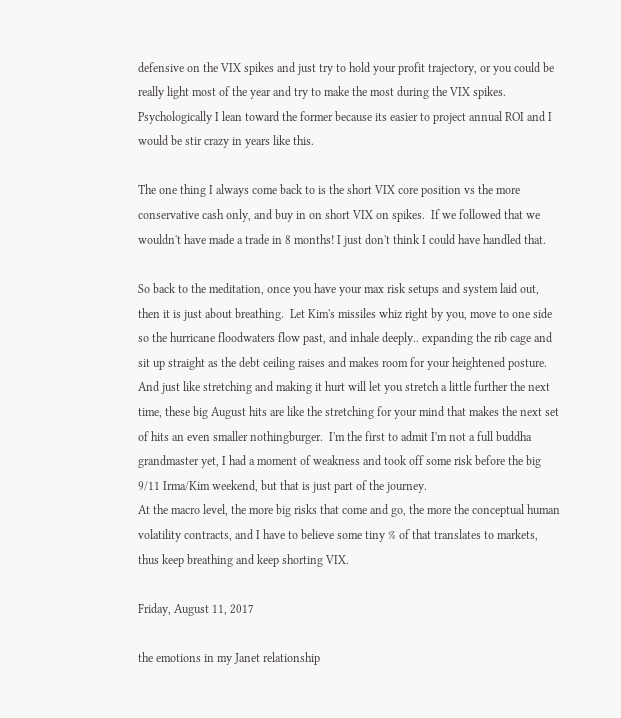defensive on the VIX spikes and just try to hold your profit trajectory, or you could be really light most of the year and try to make the most during the VIX spikes.  Psychologically I lean toward the former because its easier to project annual ROI and I would be stir crazy in years like this.

The one thing I always come back to is the short VIX core position vs the more conservative cash only, and buy in on short VIX on spikes.  If we followed that we wouldn't have made a trade in 8 months! I just don't think I could have handled that.

So back to the meditation, once you have your max risk setups and system laid out, then it is just about breathing.  Let Kim's missiles whiz right by you, move to one side so the hurricane floodwaters flow past, and inhale deeply.. expanding the rib cage and sit up straight as the debt ceiling raises and makes room for your heightened posture.
And just like stretching and making it hurt will let you stretch a little further the next time, these big August hits are like the stretching for your mind that makes the next set of hits an even smaller nothingburger.  I'm the first to admit I'm not a full buddha grandmaster yet, I had a moment of weakness and took off some risk before the big 9/11 Irma/Kim weekend, but that is just part of the journey.
At the macro level, the more big risks that come and go, the more the conceptual human volatility contracts, and I have to believe some tiny % of that translates to markets, thus keep breathing and keep shorting VIX.

Friday, August 11, 2017

the emotions in my Janet relationship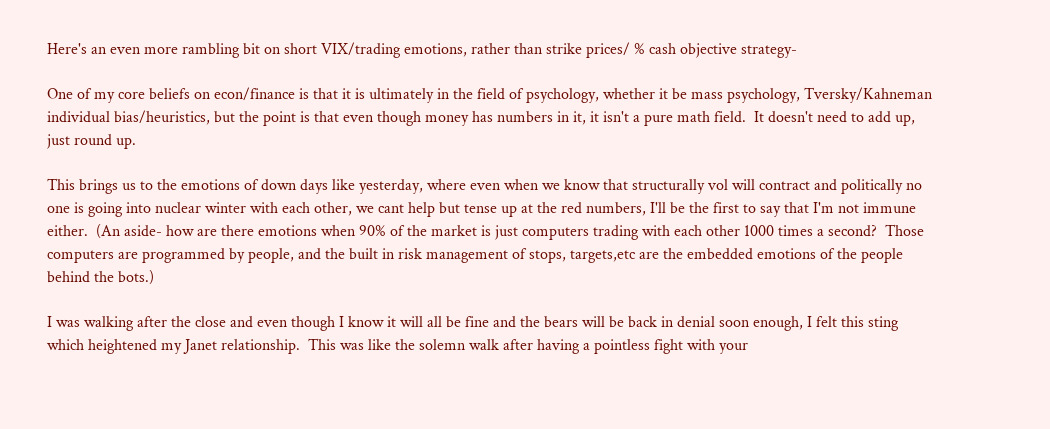Here's an even more rambling bit on short VIX/trading emotions, rather than strike prices/ % cash objective strategy-

One of my core beliefs on econ/finance is that it is ultimately in the field of psychology, whether it be mass psychology, Tversky/Kahneman individual bias/heuristics, but the point is that even though money has numbers in it, it isn't a pure math field.  It doesn't need to add up, just round up.

This brings us to the emotions of down days like yesterday, where even when we know that structurally vol will contract and politically no one is going into nuclear winter with each other, we cant help but tense up at the red numbers, I'll be the first to say that I'm not immune either.  (An aside- how are there emotions when 90% of the market is just computers trading with each other 1000 times a second?  Those computers are programmed by people, and the built in risk management of stops, targets,etc are the embedded emotions of the people behind the bots.)

I was walking after the close and even though I know it will all be fine and the bears will be back in denial soon enough, I felt this sting which heightened my Janet relationship.  This was like the solemn walk after having a pointless fight with your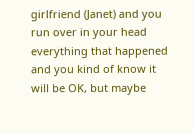girlfriend (Janet) and you run over in your head everything that happened and you kind of know it will be OK, but maybe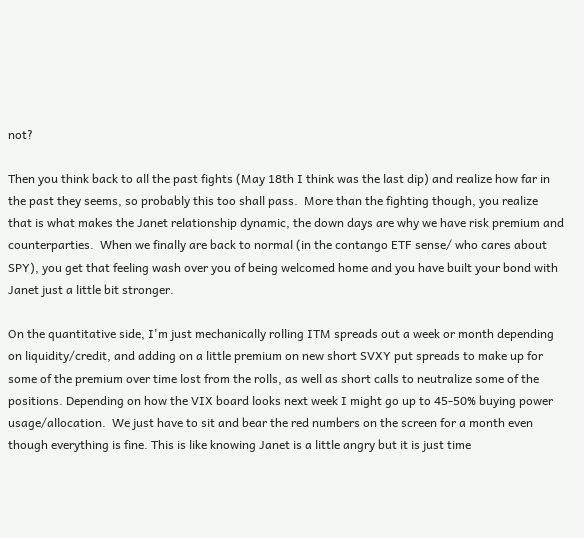not?

Then you think back to all the past fights (May 18th I think was the last dip) and realize how far in the past they seems, so probably this too shall pass.  More than the fighting though, you realize that is what makes the Janet relationship dynamic, the down days are why we have risk premium and counterparties.  When we finally are back to normal (in the contango ETF sense/ who cares about SPY), you get that feeling wash over you of being welcomed home and you have built your bond with Janet just a little bit stronger.

On the quantitative side, I'm just mechanically rolling ITM spreads out a week or month depending on liquidity/credit, and adding on a little premium on new short SVXY put spreads to make up for some of the premium over time lost from the rolls, as well as short calls to neutralize some of the positions. Depending on how the VIX board looks next week I might go up to 45-50% buying power usage/allocation.  We just have to sit and bear the red numbers on the screen for a month even though everything is fine. This is like knowing Janet is a little angry but it is just time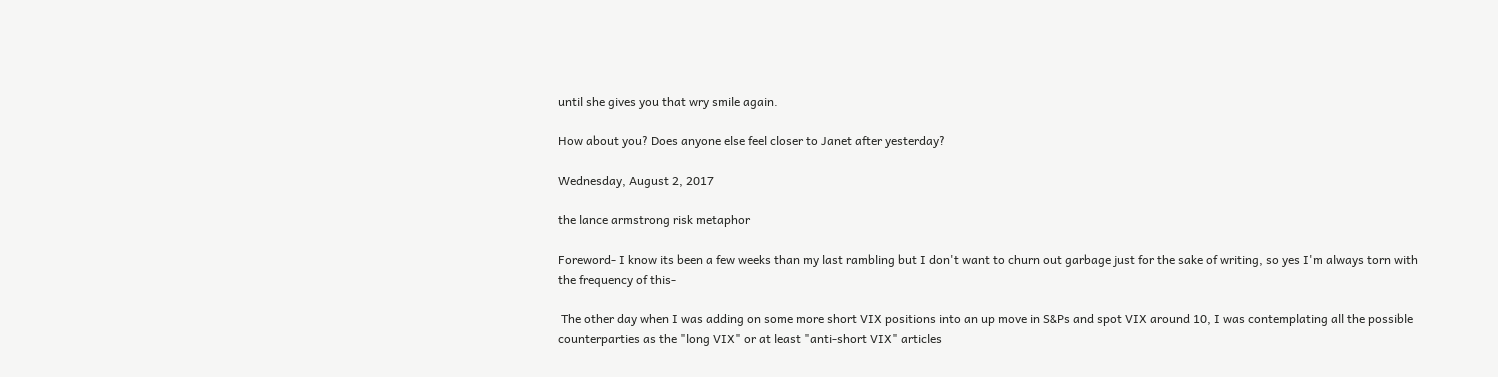until she gives you that wry smile again.

How about you? Does anyone else feel closer to Janet after yesterday?

Wednesday, August 2, 2017

the lance armstrong risk metaphor

Foreword- I know its been a few weeks than my last rambling but I don't want to churn out garbage just for the sake of writing, so yes I'm always torn with the frequency of this-

 The other day when I was adding on some more short VIX positions into an up move in S&Ps and spot VIX around 10, I was contemplating all the possible counterparties as the "long VIX" or at least "anti-short VIX" articles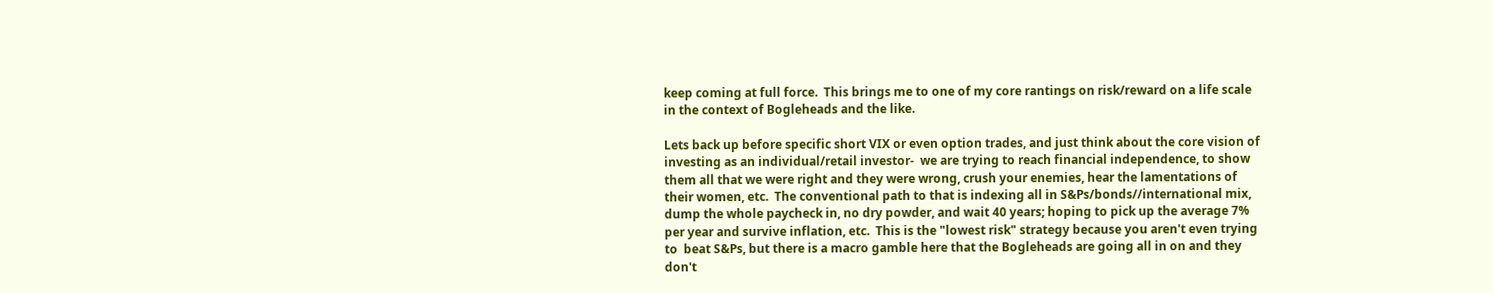keep coming at full force.  This brings me to one of my core rantings on risk/reward on a life scale in the context of Bogleheads and the like.

Lets back up before specific short VIX or even option trades, and just think about the core vision of investing as an individual/retail investor-  we are trying to reach financial independence, to show them all that we were right and they were wrong, crush your enemies, hear the lamentations of their women, etc.  The conventional path to that is indexing all in S&Ps/bonds//international mix, dump the whole paycheck in, no dry powder, and wait 40 years; hoping to pick up the average 7% per year and survive inflation, etc.  This is the "lowest risk" strategy because you aren't even trying to  beat S&Ps, but there is a macro gamble here that the Bogleheads are going all in on and they don't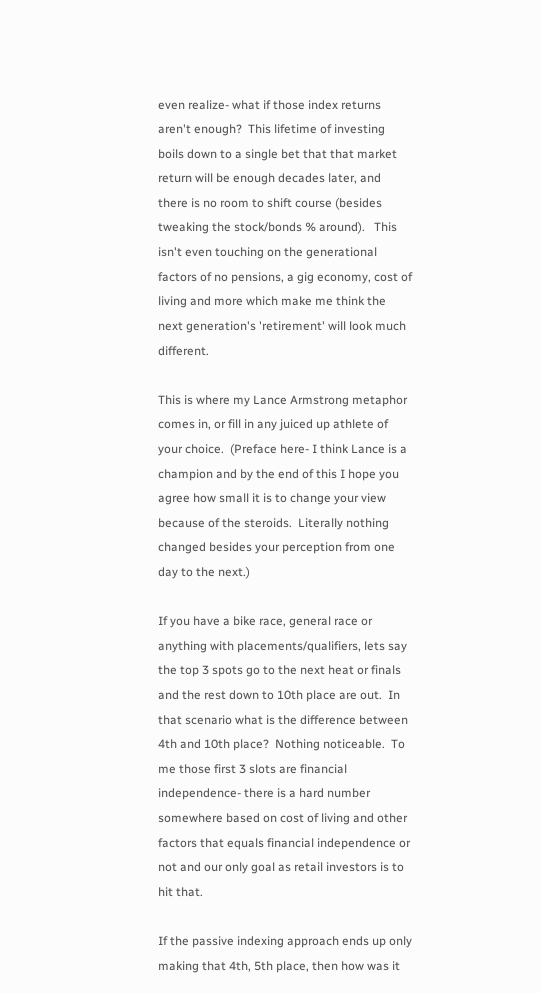even realize- what if those index returns aren't enough?  This lifetime of investing boils down to a single bet that that market return will be enough decades later, and there is no room to shift course (besides tweaking the stock/bonds % around).   This isn't even touching on the generational factors of no pensions, a gig economy, cost of living and more which make me think the next generation's 'retirement' will look much different.

This is where my Lance Armstrong metaphor comes in, or fill in any juiced up athlete of your choice.  (Preface here- I think Lance is a champion and by the end of this I hope you agree how small it is to change your view because of the steroids.  Literally nothing changed besides your perception from one day to the next.)

If you have a bike race, general race or anything with placements/qualifiers, lets say the top 3 spots go to the next heat or finals and the rest down to 10th place are out.  In that scenario what is the difference between 4th and 10th place?  Nothing noticeable.  To me those first 3 slots are financial independence- there is a hard number somewhere based on cost of living and other factors that equals financial independence or not and our only goal as retail investors is to hit that.

If the passive indexing approach ends up only making that 4th, 5th place, then how was it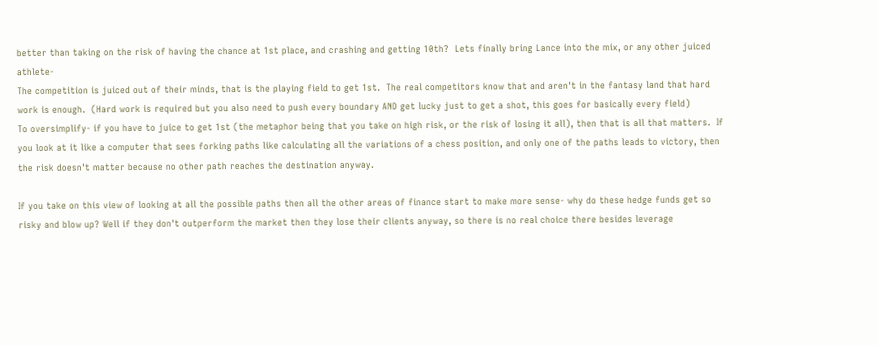better than taking on the risk of having the chance at 1st place, and crashing and getting 10th?  Lets finally bring Lance into the mix, or any other juiced athlete-
The competition is juiced out of their minds, that is the playing field to get 1st.  The real competitors know that and aren't in the fantasy land that hard work is enough.  (Hard work is required but you also need to push every boundary AND get lucky just to get a shot, this goes for basically every field)
To oversimplify- if you have to juice to get 1st (the metaphor being that you take on high risk, or the risk of losing it all), then that is all that matters.  If you look at it like a computer that sees forking paths like calculating all the variations of a chess position, and only one of the paths leads to victory, then the risk doesn't matter because no other path reaches the destination anyway.

If you take on this view of looking at all the possible paths then all the other areas of finance start to make more sense- why do these hedge funds get so risky and blow up? Well if they don't outperform the market then they lose their clients anyway, so there is no real choice there besides leverage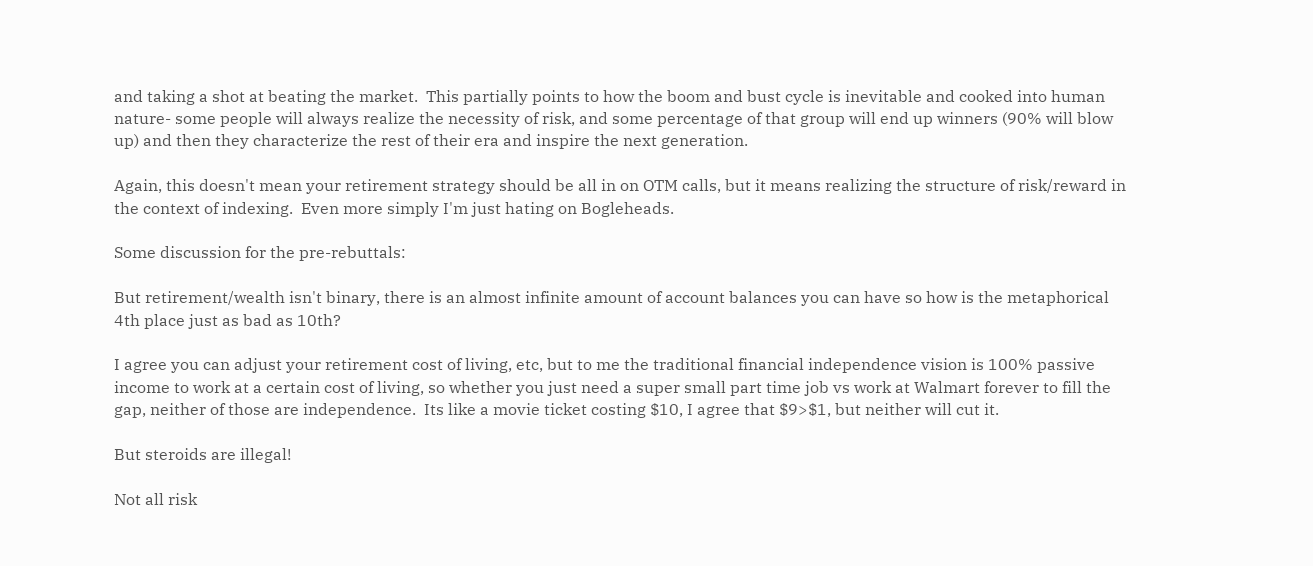and taking a shot at beating the market.  This partially points to how the boom and bust cycle is inevitable and cooked into human nature- some people will always realize the necessity of risk, and some percentage of that group will end up winners (90% will blow up) and then they characterize the rest of their era and inspire the next generation.

Again, this doesn't mean your retirement strategy should be all in on OTM calls, but it means realizing the structure of risk/reward in the context of indexing.  Even more simply I'm just hating on Bogleheads.

Some discussion for the pre-rebuttals:

But retirement/wealth isn't binary, there is an almost infinite amount of account balances you can have so how is the metaphorical 4th place just as bad as 10th?

I agree you can adjust your retirement cost of living, etc, but to me the traditional financial independence vision is 100% passive income to work at a certain cost of living, so whether you just need a super small part time job vs work at Walmart forever to fill the gap, neither of those are independence.  Its like a movie ticket costing $10, I agree that $9>$1, but neither will cut it.

But steroids are illegal!

Not all risk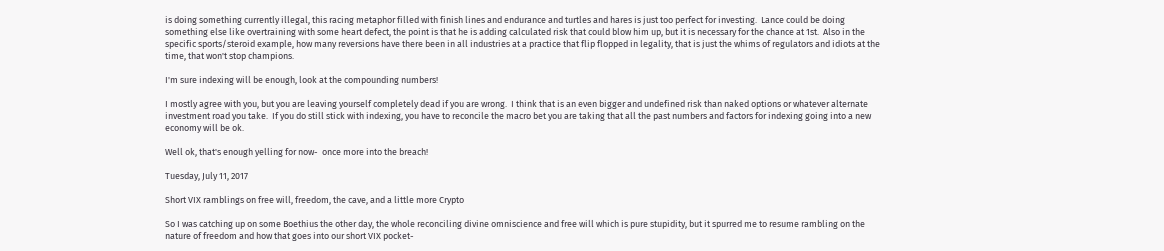is doing something currently illegal, this racing metaphor filled with finish lines and endurance and turtles and hares is just too perfect for investing.  Lance could be doing something else like overtraining with some heart defect, the point is that he is adding calculated risk that could blow him up, but it is necessary for the chance at 1st.  Also in the specific sports/steroid example, how many reversions have there been in all industries at a practice that flip flopped in legality, that is just the whims of regulators and idiots at the time, that won't stop champions.

I'm sure indexing will be enough, look at the compounding numbers!

I mostly agree with you, but you are leaving yourself completely dead if you are wrong.  I think that is an even bigger and undefined risk than naked options or whatever alternate investment road you take.  If you do still stick with indexing, you have to reconcile the macro bet you are taking that all the past numbers and factors for indexing going into a new economy will be ok.

Well ok, that's enough yelling for now-  once more into the breach!

Tuesday, July 11, 2017

Short VIX ramblings on free will, freedom, the cave, and a little more Crypto

So I was catching up on some Boethius the other day, the whole reconciling divine omniscience and free will which is pure stupidity, but it spurred me to resume rambling on the nature of freedom and how that goes into our short VIX pocket-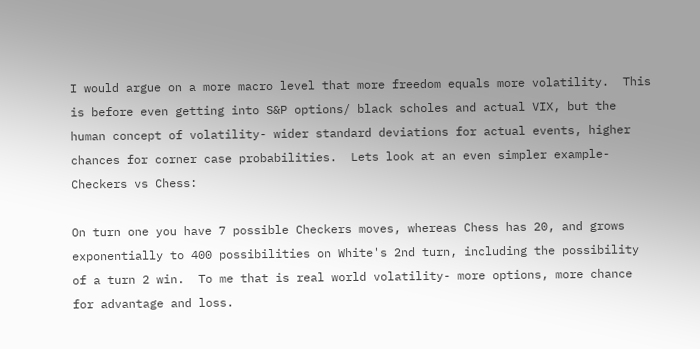I would argue on a more macro level that more freedom equals more volatility.  This is before even getting into S&P options/ black scholes and actual VIX, but the human concept of volatility- wider standard deviations for actual events, higher chances for corner case probabilities.  Lets look at an even simpler example- Checkers vs Chess:

On turn one you have 7 possible Checkers moves, whereas Chess has 20, and grows exponentially to 400 possibilities on White's 2nd turn, including the possibility of a turn 2 win.  To me that is real world volatility- more options, more chance for advantage and loss.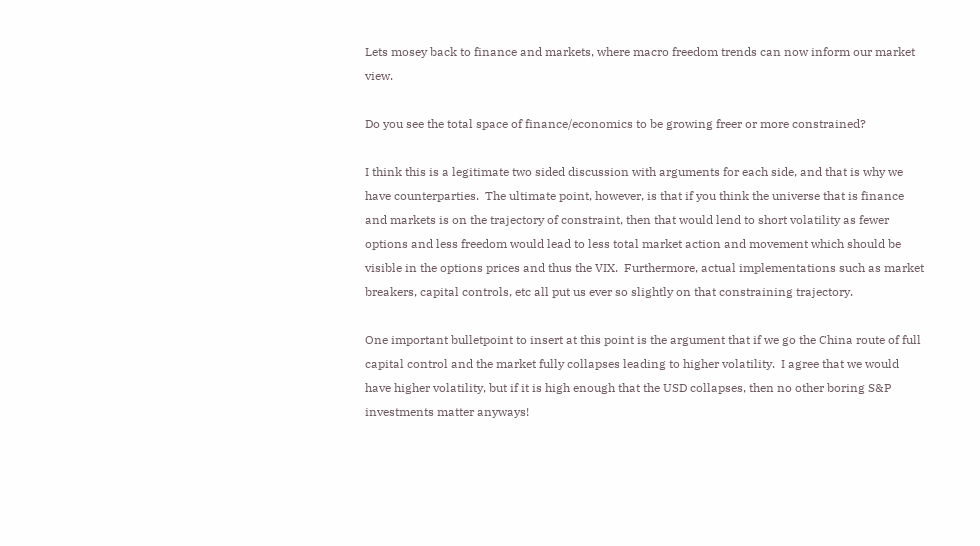Lets mosey back to finance and markets, where macro freedom trends can now inform our market view.

Do you see the total space of finance/economics to be growing freer or more constrained?

I think this is a legitimate two sided discussion with arguments for each side, and that is why we have counterparties.  The ultimate point, however, is that if you think the universe that is finance and markets is on the trajectory of constraint, then that would lend to short volatility as fewer options and less freedom would lead to less total market action and movement which should be visible in the options prices and thus the VIX.  Furthermore, actual implementations such as market breakers, capital controls, etc all put us ever so slightly on that constraining trajectory.

One important bulletpoint to insert at this point is the argument that if we go the China route of full capital control and the market fully collapses leading to higher volatility.  I agree that we would have higher volatility, but if it is high enough that the USD collapses, then no other boring S&P investments matter anyways!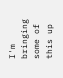I'm bringing some of this up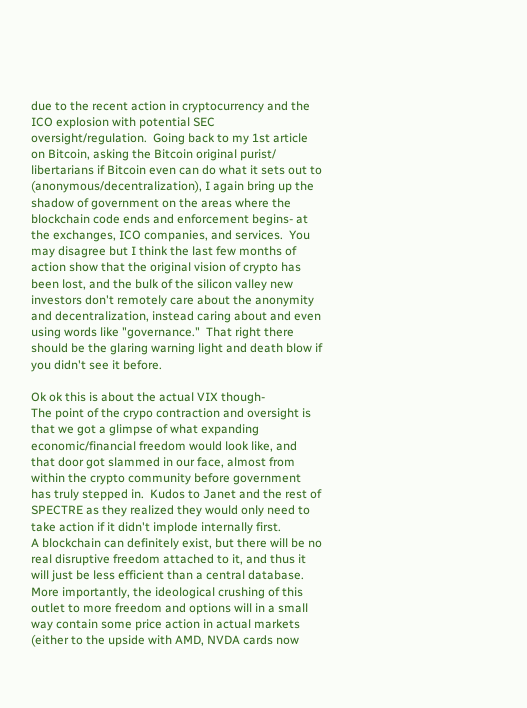due to the recent action in cryptocurrency and the ICO explosion with potential SEC oversight/regulation.  Going back to my 1st article on Bitcoin, asking the Bitcoin original purist/ libertarians if Bitcoin even can do what it sets out to (anonymous/decentralization), I again bring up the shadow of government on the areas where the blockchain code ends and enforcement begins- at the exchanges, ICO companies, and services.  You may disagree but I think the last few months of action show that the original vision of crypto has been lost, and the bulk of the silicon valley new investors don't remotely care about the anonymity and decentralization, instead caring about and even using words like "governance."  That right there should be the glaring warning light and death blow if you didn't see it before.

Ok ok this is about the actual VIX though-
The point of the crypo contraction and oversight is that we got a glimpse of what expanding economic/financial freedom would look like, and that door got slammed in our face, almost from within the crypto community before government has truly stepped in.  Kudos to Janet and the rest of SPECTRE as they realized they would only need to take action if it didn't implode internally first.
A blockchain can definitely exist, but there will be no real disruptive freedom attached to it, and thus it will just be less efficient than a central database.  More importantly, the ideological crushing of this outlet to more freedom and options will in a small way contain some price action in actual markets (either to the upside with AMD, NVDA cards now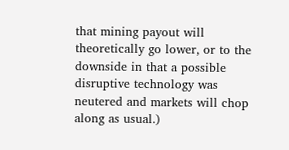that mining payout will theoretically go lower, or to the downside in that a possible disruptive technology was neutered and markets will chop along as usual.)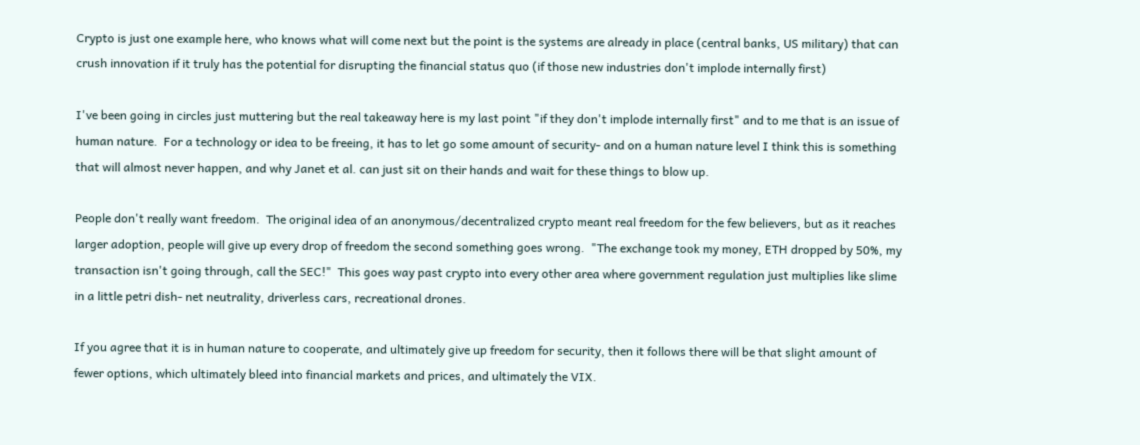Crypto is just one example here, who knows what will come next but the point is the systems are already in place (central banks, US military) that can crush innovation if it truly has the potential for disrupting the financial status quo (if those new industries don't implode internally first)

I've been going in circles just muttering but the real takeaway here is my last point "if they don't implode internally first" and to me that is an issue of human nature.  For a technology or idea to be freeing, it has to let go some amount of security- and on a human nature level I think this is something that will almost never happen, and why Janet et al. can just sit on their hands and wait for these things to blow up.

People don't really want freedom.  The original idea of an anonymous/decentralized crypto meant real freedom for the few believers, but as it reaches larger adoption, people will give up every drop of freedom the second something goes wrong.  "The exchange took my money, ETH dropped by 50%, my transaction isn't going through, call the SEC!"  This goes way past crypto into every other area where government regulation just multiplies like slime in a little petri dish- net neutrality, driverless cars, recreational drones.

If you agree that it is in human nature to cooperate, and ultimately give up freedom for security, then it follows there will be that slight amount of fewer options, which ultimately bleed into financial markets and prices, and ultimately the VIX.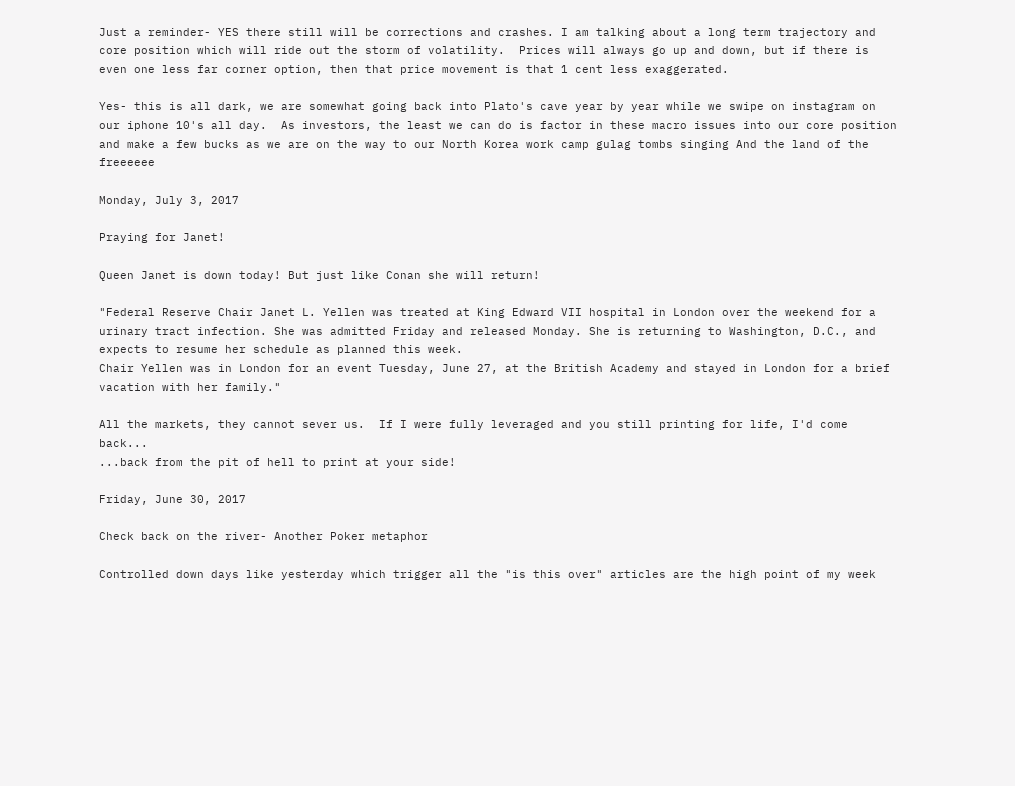Just a reminder- YES there still will be corrections and crashes. I am talking about a long term trajectory and core position which will ride out the storm of volatility.  Prices will always go up and down, but if there is even one less far corner option, then that price movement is that 1 cent less exaggerated.

Yes- this is all dark, we are somewhat going back into Plato's cave year by year while we swipe on instagram on our iphone 10's all day.  As investors, the least we can do is factor in these macro issues into our core position and make a few bucks as we are on the way to our North Korea work camp gulag tombs singing And the land of the freeeeee

Monday, July 3, 2017

Praying for Janet!

Queen Janet is down today! But just like Conan she will return!

"Federal Reserve Chair Janet L. Yellen was treated at King Edward VII hospital in London over the weekend for a urinary tract infection. She was admitted Friday and released Monday. She is returning to Washington, D.C., and expects to resume her schedule as planned this week.
Chair Yellen was in London for an event Tuesday, June 27, at the British Academy and stayed in London for a brief vacation with her family."

All the markets, they cannot sever us.  If I were fully leveraged and you still printing for life, I'd come back...
...back from the pit of hell to print at your side!

Friday, June 30, 2017

Check back on the river- Another Poker metaphor

Controlled down days like yesterday which trigger all the "is this over" articles are the high point of my week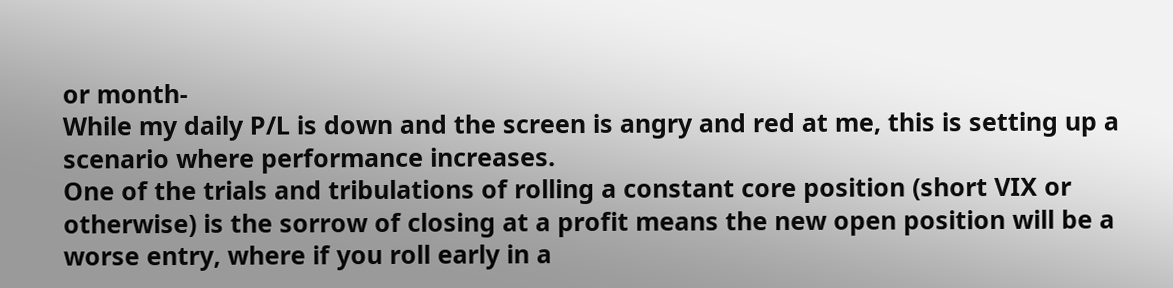or month-
While my daily P/L is down and the screen is angry and red at me, this is setting up a scenario where performance increases.
One of the trials and tribulations of rolling a constant core position (short VIX or otherwise) is the sorrow of closing at a profit means the new open position will be a worse entry, where if you roll early in a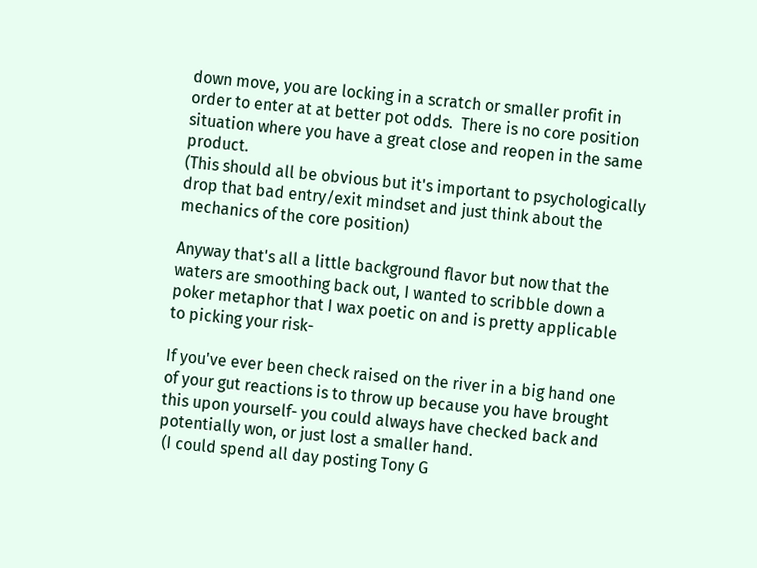down move, you are locking in a scratch or smaller profit in order to enter at at better pot odds.  There is no core position situation where you have a great close and reopen in the same product.
(This should all be obvious but it's important to psychologically drop that bad entry/exit mindset and just think about the mechanics of the core position)

Anyway that's all a little background flavor but now that the waters are smoothing back out, I wanted to scribble down a poker metaphor that I wax poetic on and is pretty applicable to picking your risk-

If you've ever been check raised on the river in a big hand one of your gut reactions is to throw up because you have brought this upon yourself- you could always have checked back and potentially won, or just lost a smaller hand.
 (I could spend all day posting Tony G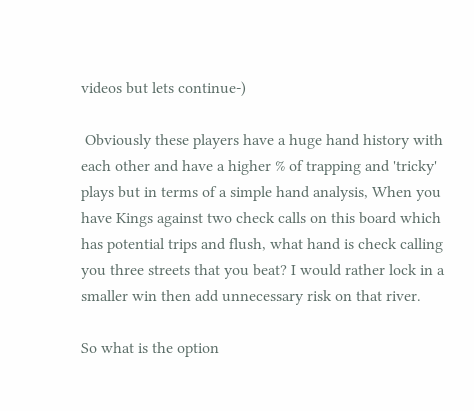videos but lets continue-)

 Obviously these players have a huge hand history with each other and have a higher % of trapping and 'tricky' plays but in terms of a simple hand analysis, When you have Kings against two check calls on this board which has potential trips and flush, what hand is check calling you three streets that you beat? I would rather lock in a smaller win then add unnecessary risk on that river.

So what is the option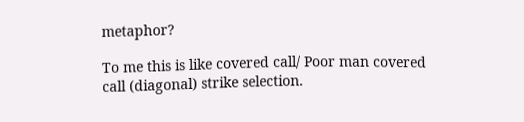metaphor?

To me this is like covered call/ Poor man covered call (diagonal) strike selection.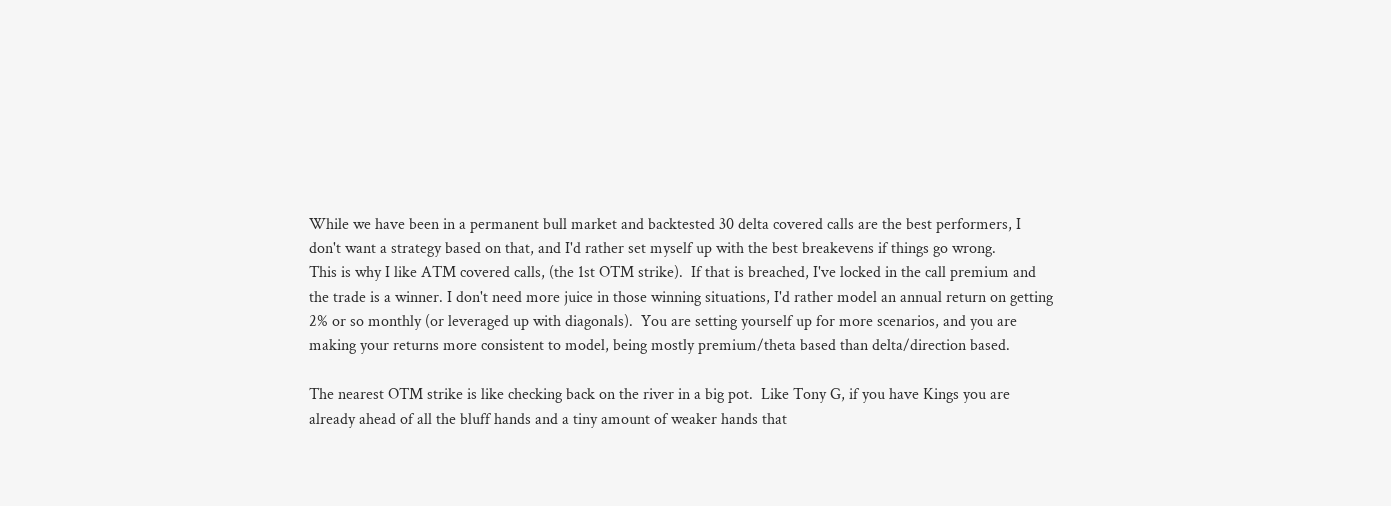While we have been in a permanent bull market and backtested 30 delta covered calls are the best performers, I don't want a strategy based on that, and I'd rather set myself up with the best breakevens if things go wrong.
This is why I like ATM covered calls, (the 1st OTM strike).  If that is breached, I've locked in the call premium and the trade is a winner. I don't need more juice in those winning situations, I'd rather model an annual return on getting 2% or so monthly (or leveraged up with diagonals).  You are setting yourself up for more scenarios, and you are making your returns more consistent to model, being mostly premium/theta based than delta/direction based.

The nearest OTM strike is like checking back on the river in a big pot.  Like Tony G, if you have Kings you are already ahead of all the bluff hands and a tiny amount of weaker hands that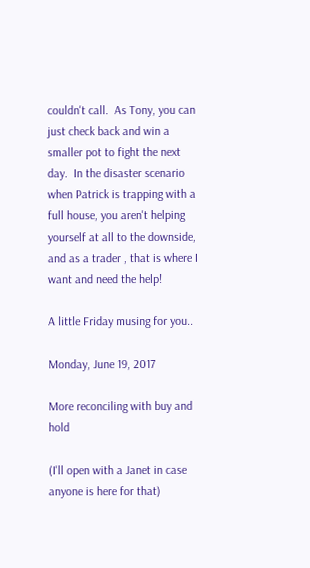couldn't call.  As Tony, you can just check back and win a smaller pot to fight the next day.  In the disaster scenario when Patrick is trapping with a full house, you aren't helping yourself at all to the downside, and as a trader , that is where I want and need the help!

A little Friday musing for you..

Monday, June 19, 2017

More reconciling with buy and hold

(I'll open with a Janet in case anyone is here for that)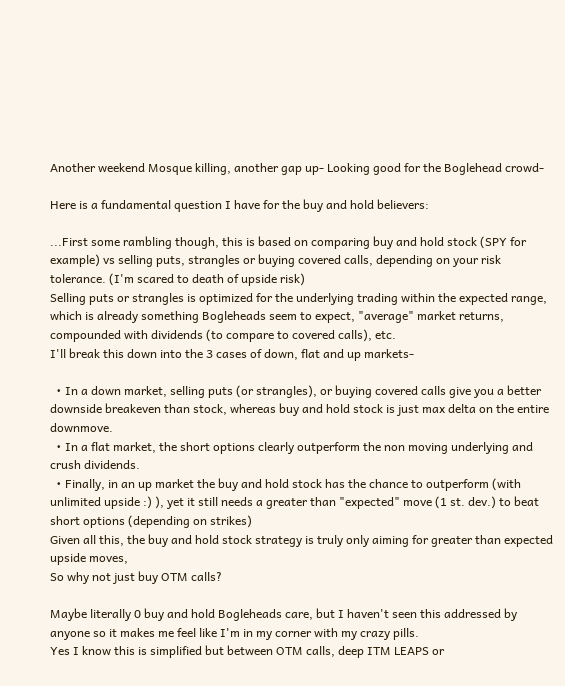Another weekend Mosque killing, another gap up- Looking good for the Boglehead crowd-

Here is a fundamental question I have for the buy and hold believers:

...First some rambling though, this is based on comparing buy and hold stock (SPY for example) vs selling puts, strangles or buying covered calls, depending on your risk tolerance. (I'm scared to death of upside risk)
Selling puts or strangles is optimized for the underlying trading within the expected range, which is already something Bogleheads seem to expect, "average" market returns, compounded with dividends (to compare to covered calls), etc.
I'll break this down into the 3 cases of down, flat and up markets-

  • In a down market, selling puts (or strangles), or buying covered calls give you a better downside breakeven than stock, whereas buy and hold stock is just max delta on the entire downmove.
  • In a flat market, the short options clearly outperform the non moving underlying and crush dividends.
  • Finally, in an up market the buy and hold stock has the chance to outperform (with unlimited upside :) ), yet it still needs a greater than "expected" move (1 st. dev.) to beat short options (depending on strikes)
Given all this, the buy and hold stock strategy is truly only aiming for greater than expected upside moves,
So why not just buy OTM calls?

Maybe literally 0 buy and hold Bogleheads care, but I haven't seen this addressed by anyone so it makes me feel like I'm in my corner with my crazy pills.
Yes I know this is simplified but between OTM calls, deep ITM LEAPS or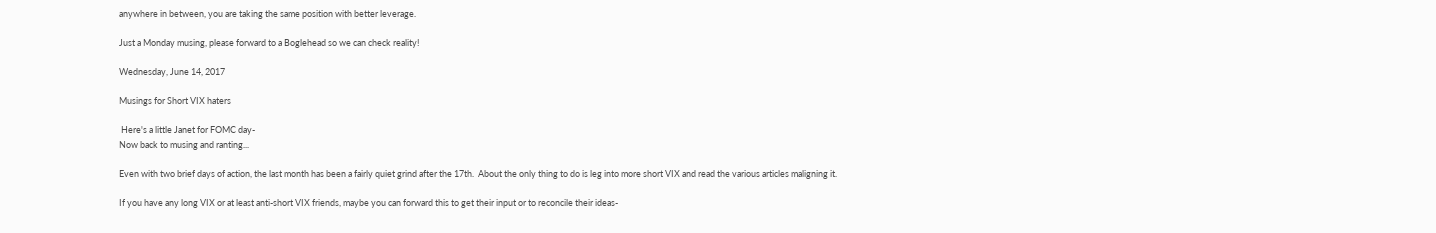anywhere in between, you are taking the same position with better leverage.

Just a Monday musing, please forward to a Boglehead so we can check reality!

Wednesday, June 14, 2017

Musings for Short VIX haters

 Here's a little Janet for FOMC day-
Now back to musing and ranting...

Even with two brief days of action, the last month has been a fairly quiet grind after the 17th.  About the only thing to do is leg into more short VIX and read the various articles maligning it.

If you have any long VIX or at least anti-short VIX friends, maybe you can forward this to get their input or to reconcile their ideas-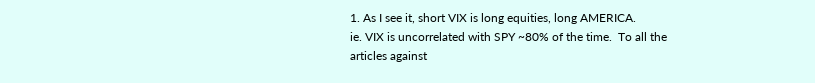1. As I see it, short VIX is long equities, long AMERICA.
ie. VIX is uncorrelated with SPY ~80% of the time.  To all the articles against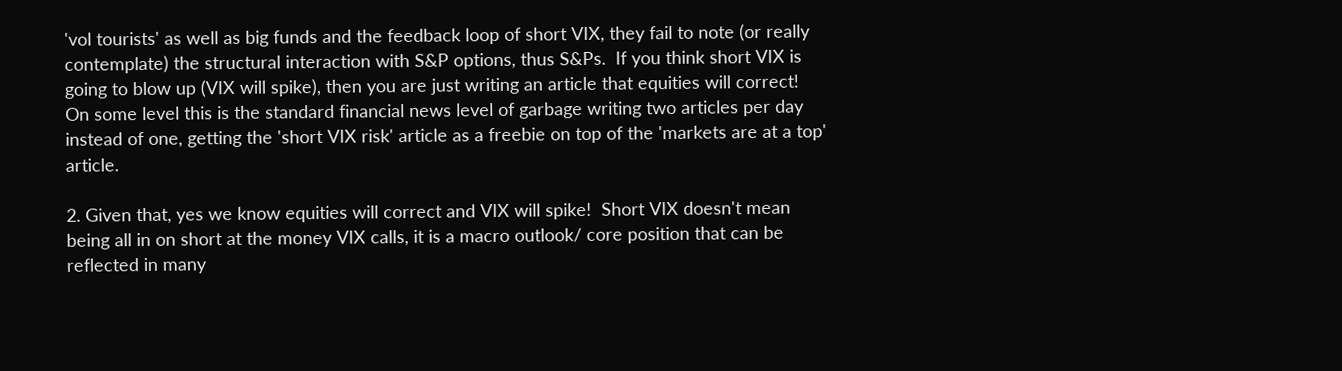'vol tourists' as well as big funds and the feedback loop of short VIX, they fail to note (or really contemplate) the structural interaction with S&P options, thus S&Ps.  If you think short VIX is going to blow up (VIX will spike), then you are just writing an article that equities will correct!  On some level this is the standard financial news level of garbage writing two articles per day instead of one, getting the 'short VIX risk' article as a freebie on top of the 'markets are at a top' article.

2. Given that, yes we know equities will correct and VIX will spike!  Short VIX doesn't mean being all in on short at the money VIX calls, it is a macro outlook/ core position that can be reflected in many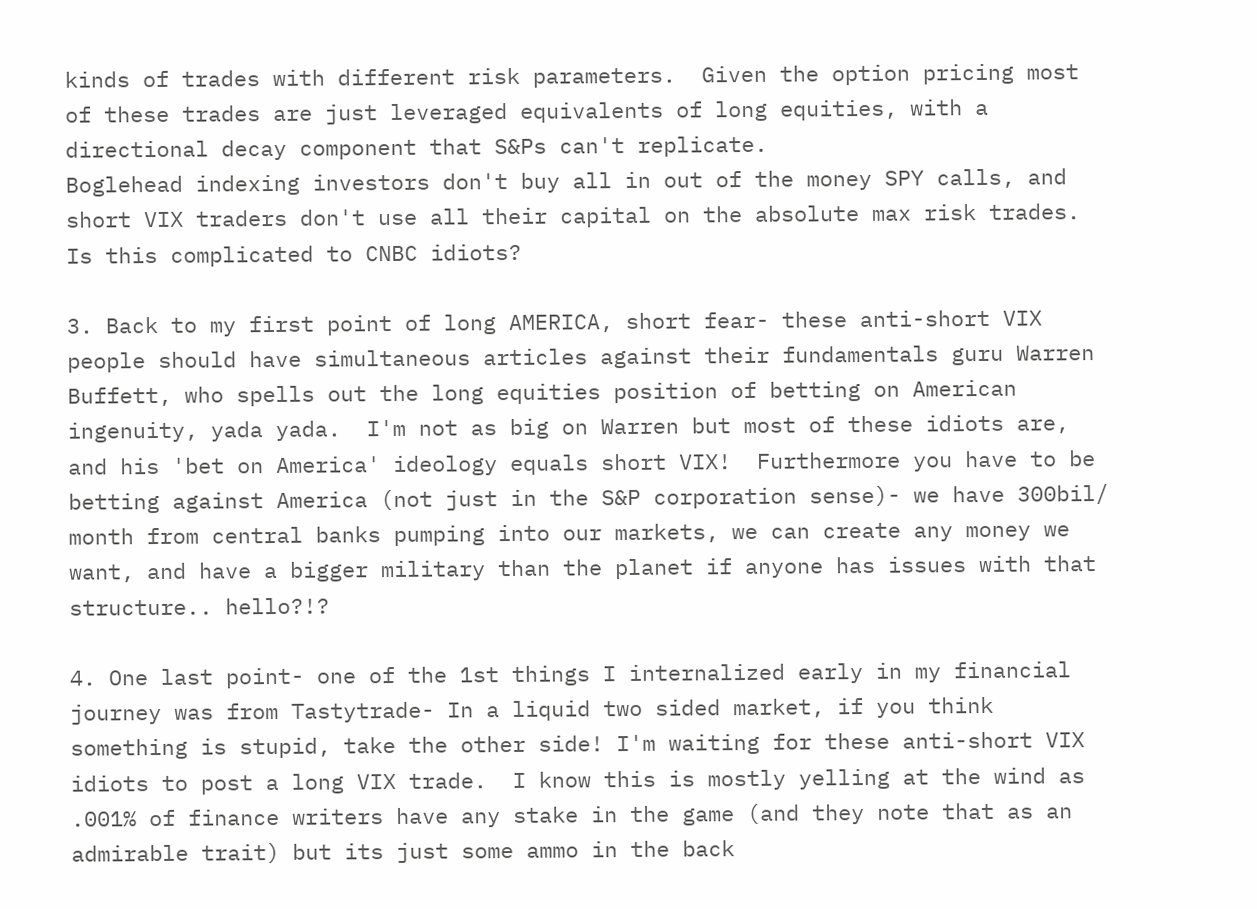kinds of trades with different risk parameters.  Given the option pricing most of these trades are just leveraged equivalents of long equities, with a directional decay component that S&Ps can't replicate.
Boglehead indexing investors don't buy all in out of the money SPY calls, and short VIX traders don't use all their capital on the absolute max risk trades.  Is this complicated to CNBC idiots?

3. Back to my first point of long AMERICA, short fear- these anti-short VIX people should have simultaneous articles against their fundamentals guru Warren Buffett, who spells out the long equities position of betting on American ingenuity, yada yada.  I'm not as big on Warren but most of these idiots are, and his 'bet on America' ideology equals short VIX!  Furthermore you have to be betting against America (not just in the S&P corporation sense)- we have 300bil/ month from central banks pumping into our markets, we can create any money we want, and have a bigger military than the planet if anyone has issues with that structure.. hello?!?

4. One last point- one of the 1st things I internalized early in my financial journey was from Tastytrade- In a liquid two sided market, if you think something is stupid, take the other side! I'm waiting for these anti-short VIX idiots to post a long VIX trade.  I know this is mostly yelling at the wind as .001% of finance writers have any stake in the game (and they note that as an admirable trait) but its just some ammo in the back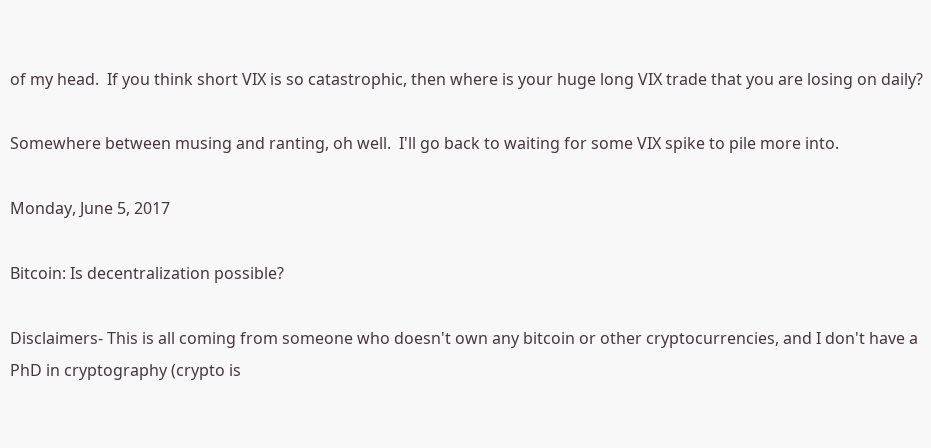of my head.  If you think short VIX is so catastrophic, then where is your huge long VIX trade that you are losing on daily?

Somewhere between musing and ranting, oh well.  I'll go back to waiting for some VIX spike to pile more into.

Monday, June 5, 2017

Bitcoin: Is decentralization possible?

Disclaimers- This is all coming from someone who doesn't own any bitcoin or other cryptocurrencies, and I don't have a PhD in cryptography (crypto is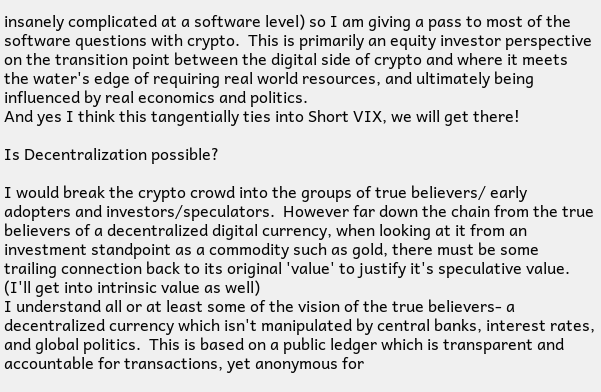insanely complicated at a software level) so I am giving a pass to most of the software questions with crypto.  This is primarily an equity investor perspective on the transition point between the digital side of crypto and where it meets the water's edge of requiring real world resources, and ultimately being influenced by real economics and politics.
And yes I think this tangentially ties into Short VIX, we will get there!

Is Decentralization possible?

I would break the crypto crowd into the groups of true believers/ early adopters and investors/speculators.  However far down the chain from the true believers of a decentralized digital currency, when looking at it from an investment standpoint as a commodity such as gold, there must be some trailing connection back to its original 'value' to justify it's speculative value.  (I'll get into intrinsic value as well)
I understand all or at least some of the vision of the true believers- a decentralized currency which isn't manipulated by central banks, interest rates, and global politics.  This is based on a public ledger which is transparent and accountable for transactions, yet anonymous for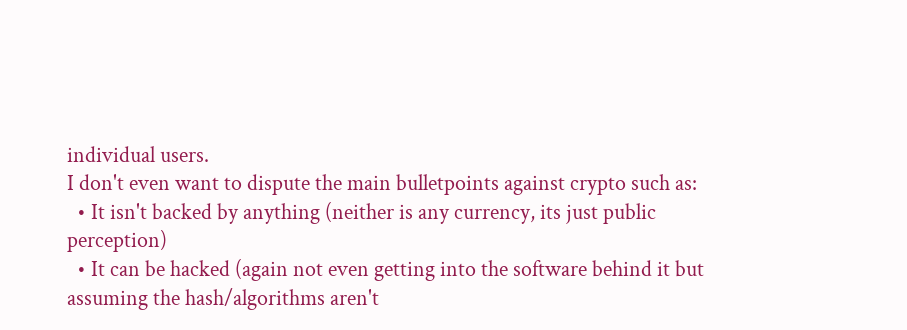individual users.
I don't even want to dispute the main bulletpoints against crypto such as:
  • It isn't backed by anything (neither is any currency, its just public perception)
  • It can be hacked (again not even getting into the software behind it but assuming the hash/algorithms aren't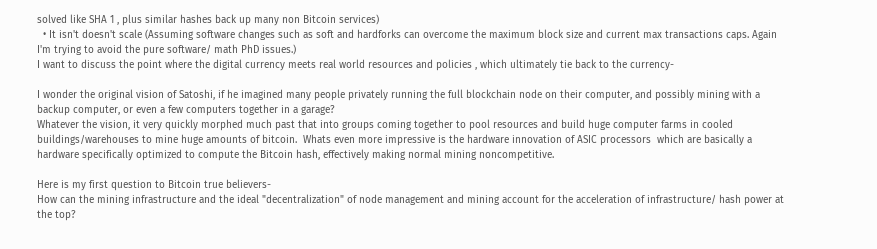solved like SHA 1 , plus similar hashes back up many non Bitcoin services)
  • It isn't doesn't scale (Assuming software changes such as soft and hardforks can overcome the maximum block size and current max transactions caps. Again I'm trying to avoid the pure software/ math PhD issues.)
I want to discuss the point where the digital currency meets real world resources and policies , which ultimately tie back to the currency-

I wonder the original vision of Satoshi, if he imagined many people privately running the full blockchain node on their computer, and possibly mining with a backup computer, or even a few computers together in a garage?
Whatever the vision, it very quickly morphed much past that into groups coming together to pool resources and build huge computer farms in cooled buildings/warehouses to mine huge amounts of bitcoin.  Whats even more impressive is the hardware innovation of ASIC processors  which are basically a hardware specifically optimized to compute the Bitcoin hash, effectively making normal mining noncompetitive.

Here is my first question to Bitcoin true believers-
How can the mining infrastructure and the ideal "decentralization" of node management and mining account for the acceleration of infrastructure/ hash power at the top?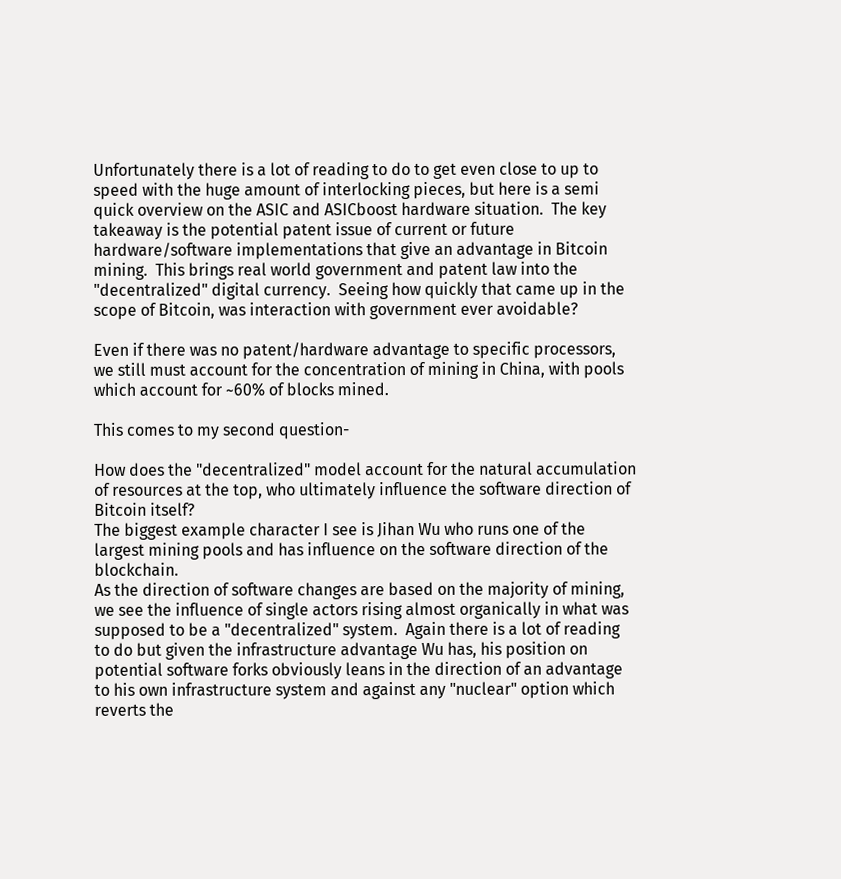Unfortunately there is a lot of reading to do to get even close to up to speed with the huge amount of interlocking pieces, but here is a semi quick overview on the ASIC and ASICboost hardware situation.  The key takeaway is the potential patent issue of current or future hardware/software implementations that give an advantage in Bitcoin mining.  This brings real world government and patent law into the "decentralized" digital currency.  Seeing how quickly that came up in the scope of Bitcoin, was interaction with government ever avoidable?

Even if there was no patent/hardware advantage to specific processors, we still must account for the concentration of mining in China, with pools which account for ~60% of blocks mined.

This comes to my second question-

How does the "decentralized" model account for the natural accumulation of resources at the top, who ultimately influence the software direction of Bitcoin itself?
The biggest example character I see is Jihan Wu who runs one of the largest mining pools and has influence on the software direction of the blockchain.
As the direction of software changes are based on the majority of mining, we see the influence of single actors rising almost organically in what was supposed to be a "decentralized" system.  Again there is a lot of reading to do but given the infrastructure advantage Wu has, his position on potential software forks obviously leans in the direction of an advantage to his own infrastructure system and against any "nuclear" option which reverts the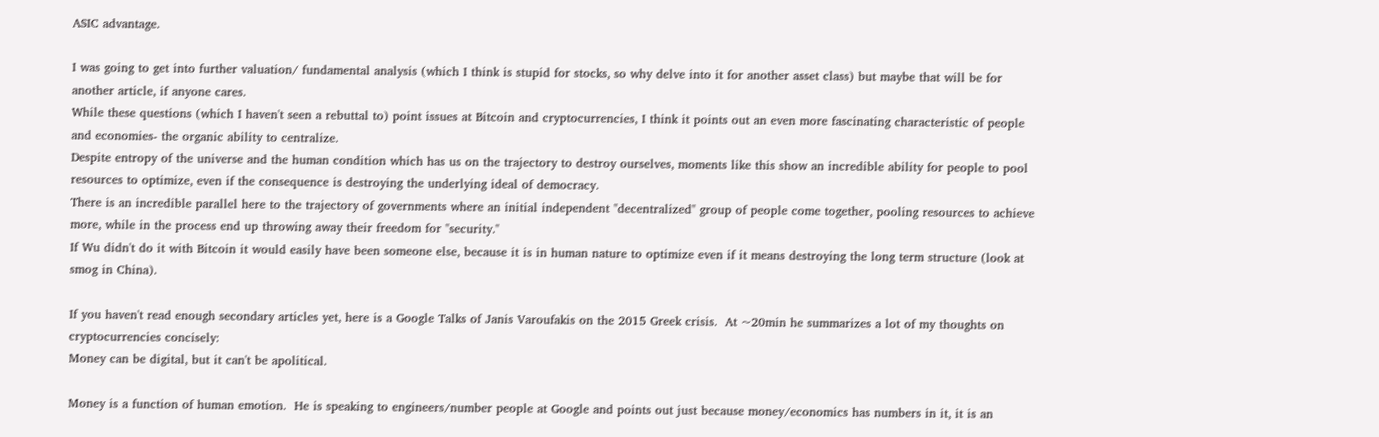ASIC advantage.

I was going to get into further valuation/ fundamental analysis (which I think is stupid for stocks, so why delve into it for another asset class) but maybe that will be for another article, if anyone cares.
While these questions (which I haven't seen a rebuttal to) point issues at Bitcoin and cryptocurrencies, I think it points out an even more fascinating characteristic of people and economies- the organic ability to centralize.
Despite entropy of the universe and the human condition which has us on the trajectory to destroy ourselves, moments like this show an incredible ability for people to pool resources to optimize, even if the consequence is destroying the underlying ideal of democracy.
There is an incredible parallel here to the trajectory of governments where an initial independent "decentralized" group of people come together, pooling resources to achieve more, while in the process end up throwing away their freedom for "security."
If Wu didn't do it with Bitcoin it would easily have been someone else, because it is in human nature to optimize even if it means destroying the long term structure (look at smog in China).

If you haven't read enough secondary articles yet, here is a Google Talks of Janis Varoufakis on the 2015 Greek crisis.  At ~20min he summarizes a lot of my thoughts on cryptocurrencies concisely:
Money can be digital, but it can't be apolitical.

Money is a function of human emotion.  He is speaking to engineers/number people at Google and points out just because money/economics has numbers in it, it is an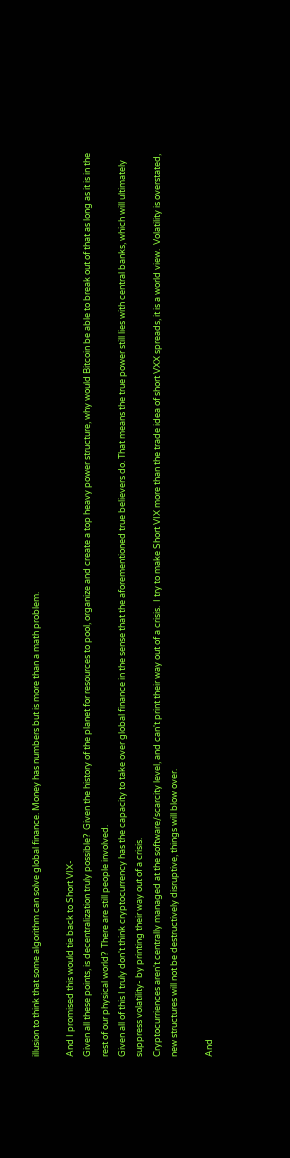illusion to think that some algorithm can solve global finance. Money has numbers but is more than a math problem.

And I promised this would tie back to Short VIX-
Given all these points, is decentralization truly possible?  Given the history of the planet for resources to pool, organize and create a top heavy power structure, why would Bitcoin be able to break out of that as long as it is in the rest of our physical world?  There are still people involved.
Given all of this I truly don't think cryptocurrency has the capacity to take over global finance in the sense that the aforementioned true believers do. That means the true power still lies with central banks, which will ultimately suppress volatility- by printing their way out of a crisis.
Cryptocurriences aren't centrally managed at the software/scarcity level, and can't print their way out of a crisis.  I try to make Short VIX more than the trade idea of short VXX spreads, it is a world view.  Volatility is overstated, new structures will not be destructively disruptive, things will blow over.

And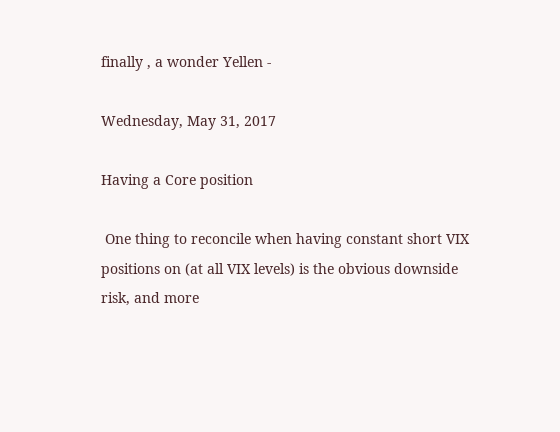finally , a wonder Yellen -

Wednesday, May 31, 2017

Having a Core position

 One thing to reconcile when having constant short VIX positions on (at all VIX levels) is the obvious downside risk, and more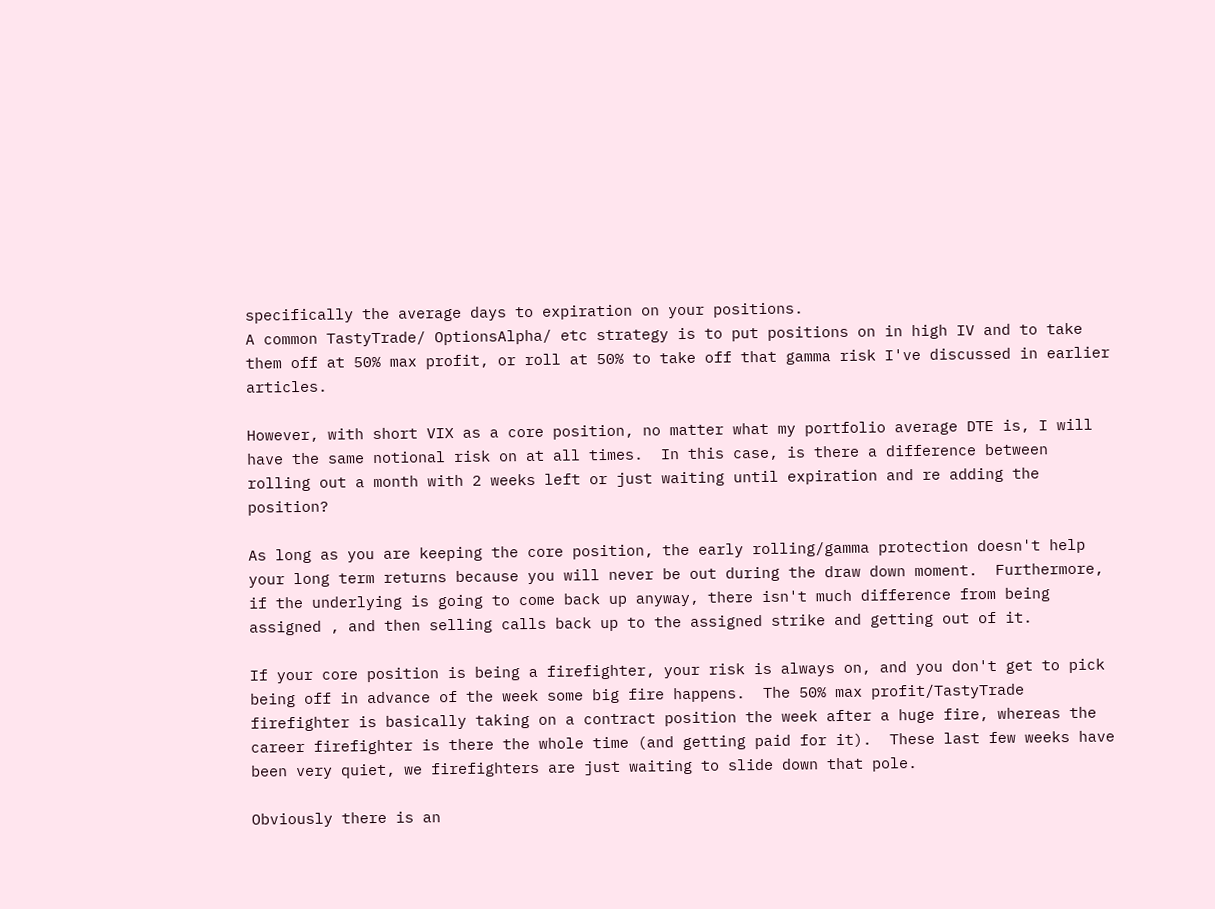specifically the average days to expiration on your positions.
A common TastyTrade/ OptionsAlpha/ etc strategy is to put positions on in high IV and to take them off at 50% max profit, or roll at 50% to take off that gamma risk I've discussed in earlier articles.

However, with short VIX as a core position, no matter what my portfolio average DTE is, I will have the same notional risk on at all times.  In this case, is there a difference between rolling out a month with 2 weeks left or just waiting until expiration and re adding the position?

As long as you are keeping the core position, the early rolling/gamma protection doesn't help your long term returns because you will never be out during the draw down moment.  Furthermore, if the underlying is going to come back up anyway, there isn't much difference from being assigned , and then selling calls back up to the assigned strike and getting out of it.

If your core position is being a firefighter, your risk is always on, and you don't get to pick being off in advance of the week some big fire happens.  The 50% max profit/TastyTrade firefighter is basically taking on a contract position the week after a huge fire, whereas the career firefighter is there the whole time (and getting paid for it).  These last few weeks have been very quiet, we firefighters are just waiting to slide down that pole.

Obviously there is an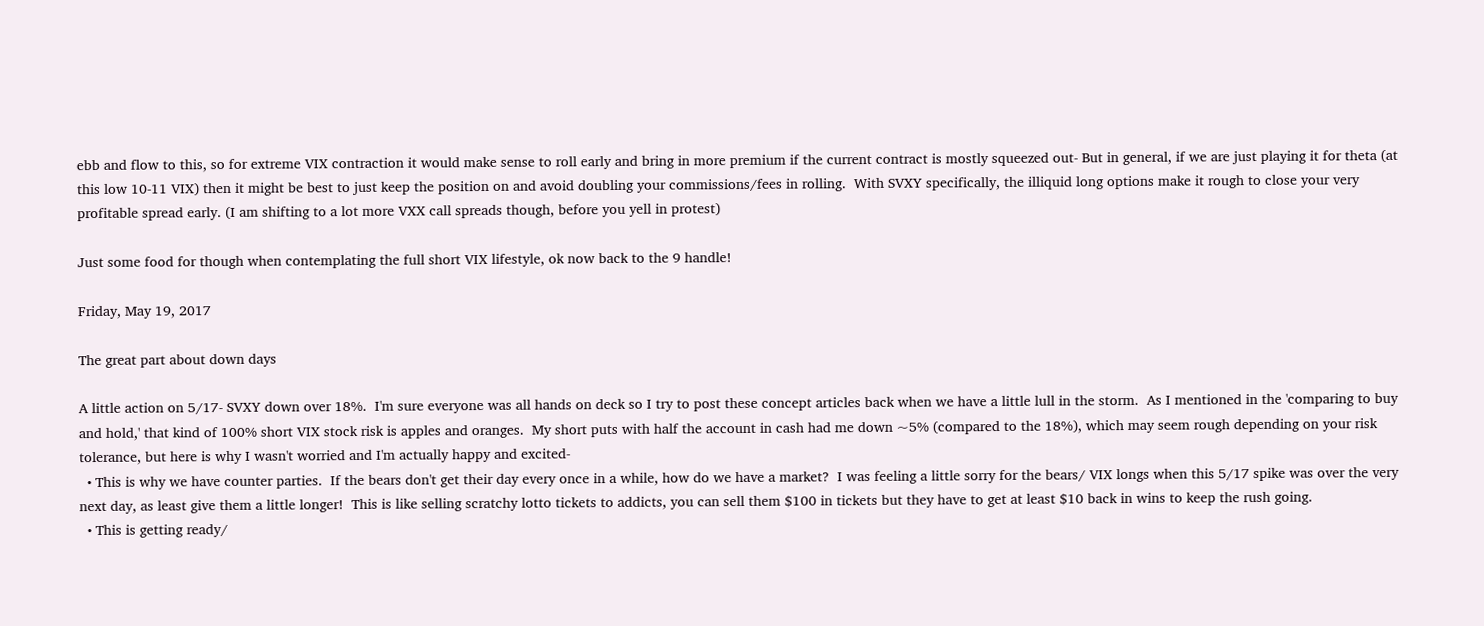ebb and flow to this, so for extreme VIX contraction it would make sense to roll early and bring in more premium if the current contract is mostly squeezed out- But in general, if we are just playing it for theta (at this low 10-11 VIX) then it might be best to just keep the position on and avoid doubling your commissions/fees in rolling.  With SVXY specifically, the illiquid long options make it rough to close your very profitable spread early. (I am shifting to a lot more VXX call spreads though, before you yell in protest)

Just some food for though when contemplating the full short VIX lifestyle, ok now back to the 9 handle!

Friday, May 19, 2017

The great part about down days

A little action on 5/17- SVXY down over 18%.  I'm sure everyone was all hands on deck so I try to post these concept articles back when we have a little lull in the storm.  As I mentioned in the 'comparing to buy and hold,' that kind of 100% short VIX stock risk is apples and oranges.  My short puts with half the account in cash had me down ~5% (compared to the 18%), which may seem rough depending on your risk tolerance, but here is why I wasn't worried and I'm actually happy and excited-
  • This is why we have counter parties.  If the bears don't get their day every once in a while, how do we have a market?  I was feeling a little sorry for the bears/ VIX longs when this 5/17 spike was over the very next day, as least give them a little longer!  This is like selling scratchy lotto tickets to addicts, you can sell them $100 in tickets but they have to get at least $10 back in wins to keep the rush going.
  • This is getting ready/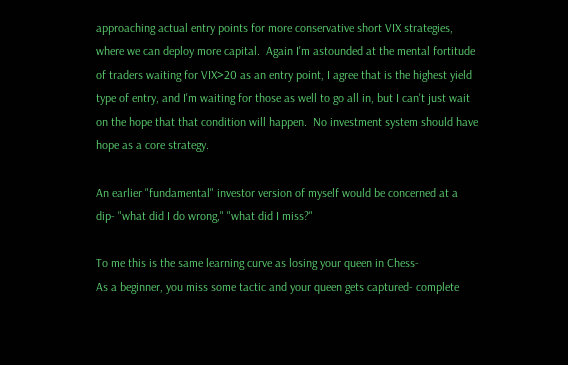approaching actual entry points for more conservative short VIX strategies, where we can deploy more capital.  Again I'm astounded at the mental fortitude of traders waiting for VIX>20 as an entry point, I agree that is the highest yield type of entry, and I'm waiting for those as well to go all in, but I can't just wait on the hope that that condition will happen.  No investment system should have hope as a core strategy.

An earlier "fundamental" investor version of myself would be concerned at a dip- "what did I do wrong," "what did I miss?"

To me this is the same learning curve as losing your queen in Chess-
As a beginner, you miss some tactic and your queen gets captured- complete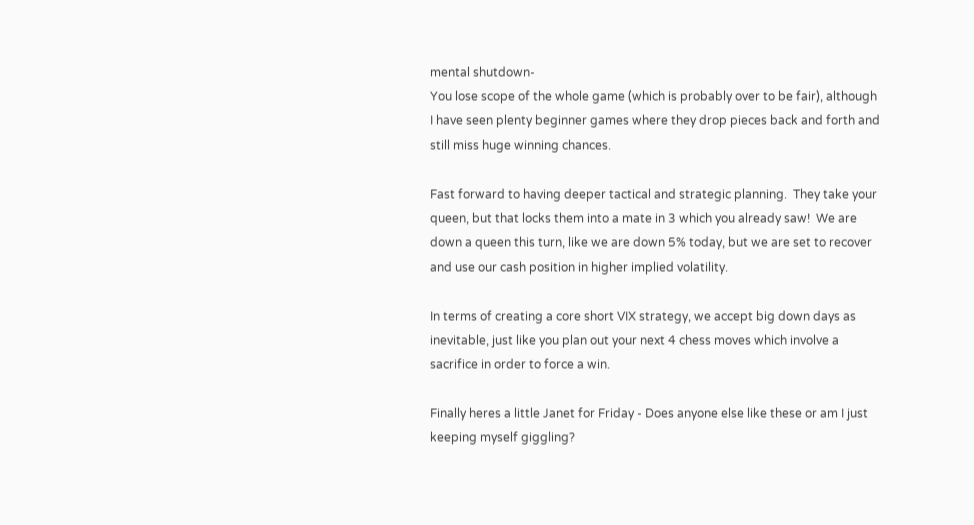mental shutdown-
You lose scope of the whole game (which is probably over to be fair), although I have seen plenty beginner games where they drop pieces back and forth and still miss huge winning chances.

Fast forward to having deeper tactical and strategic planning.  They take your queen, but that locks them into a mate in 3 which you already saw!  We are down a queen this turn, like we are down 5% today, but we are set to recover and use our cash position in higher implied volatility.

In terms of creating a core short VIX strategy, we accept big down days as inevitable, just like you plan out your next 4 chess moves which involve a sacrifice in order to force a win.

Finally heres a little Janet for Friday - Does anyone else like these or am I just keeping myself giggling?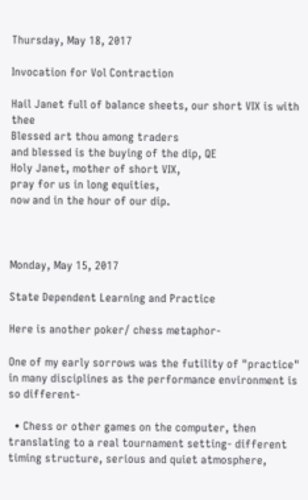Thursday, May 18, 2017

Invocation for Vol Contraction

Hail Janet full of balance sheets, our short VIX is with thee
Blessed art thou among traders
and blessed is the buying of the dip, QE
Holy Janet, mother of short VIX,
pray for us in long equities,
now and in the hour of our dip.



Monday, May 15, 2017

State Dependent Learning and Practice

Here is another poker/ chess metaphor-

One of my early sorrows was the futility of "practice" in many disciplines as the performance environment is so different-

  • Chess or other games on the computer, then translating to a real tournament setting- different timing structure, serious and quiet atmosphere,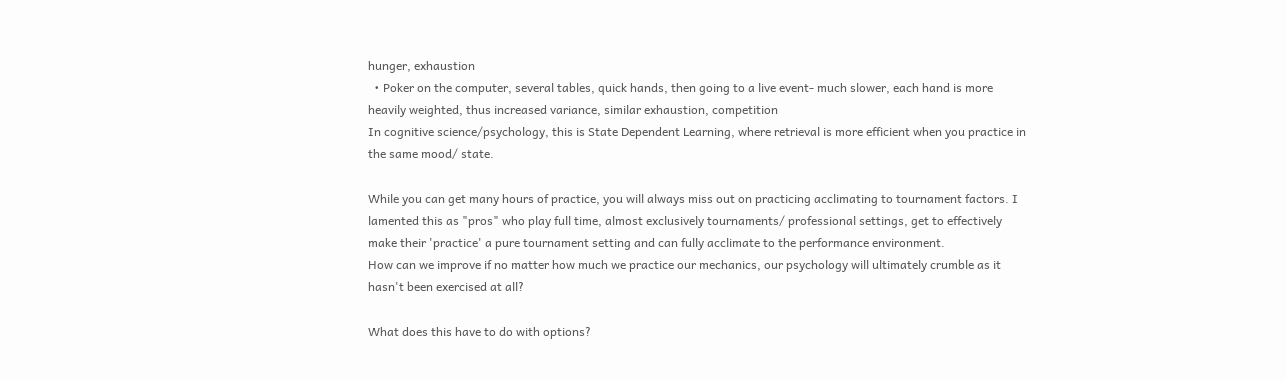hunger, exhaustion
  • Poker on the computer, several tables, quick hands, then going to a live event- much slower, each hand is more heavily weighted, thus increased variance, similar exhaustion, competition
In cognitive science/psychology, this is State Dependent Learning, where retrieval is more efficient when you practice in the same mood/ state.

While you can get many hours of practice, you will always miss out on practicing acclimating to tournament factors. I lamented this as "pros" who play full time, almost exclusively tournaments/ professional settings, get to effectively make their 'practice' a pure tournament setting and can fully acclimate to the performance environment.
How can we improve if no matter how much we practice our mechanics, our psychology will ultimately crumble as it hasn't been exercised at all?

What does this have to do with options?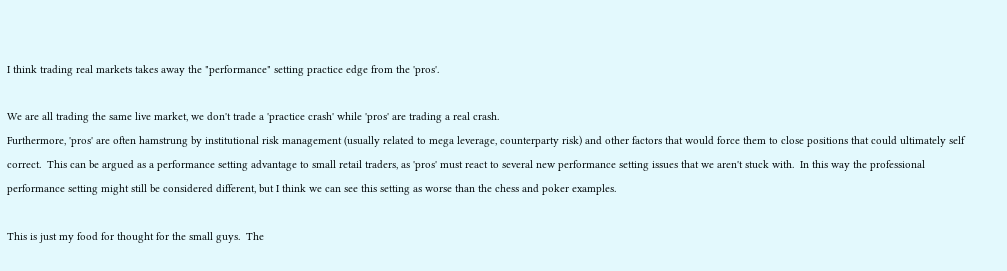I think trading real markets takes away the "performance" setting practice edge from the 'pros'.

We are all trading the same live market, we don't trade a 'practice crash' while 'pros' are trading a real crash.
Furthermore, 'pros' are often hamstrung by institutional risk management (usually related to mega leverage, counterparty risk) and other factors that would force them to close positions that could ultimately self correct.  This can be argued as a performance setting advantage to small retail traders, as 'pros' must react to several new performance setting issues that we aren't stuck with.  In this way the professional performance setting might still be considered different, but I think we can see this setting as worse than the chess and poker examples.

This is just my food for thought for the small guys.  The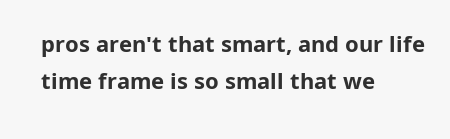pros aren't that smart, and our life time frame is so small that we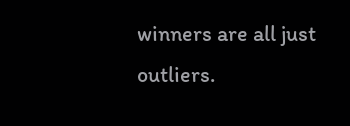winners are all just outliers.